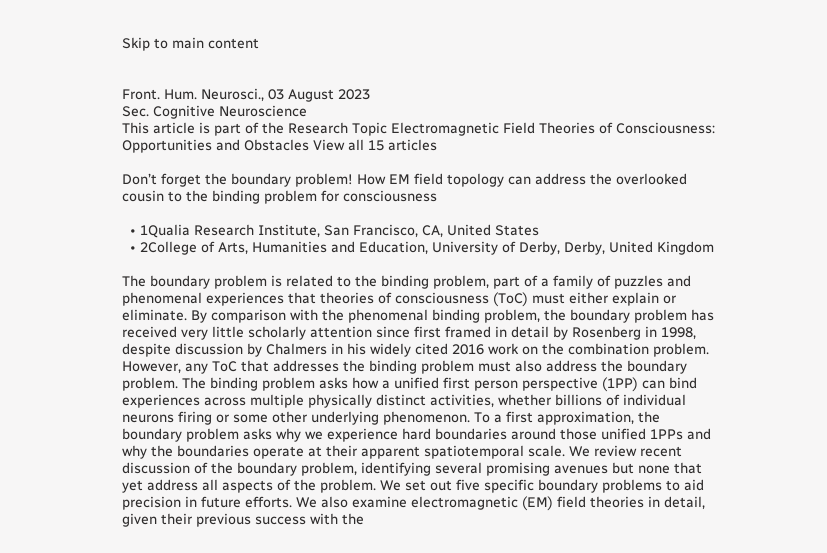Skip to main content


Front. Hum. Neurosci., 03 August 2023
Sec. Cognitive Neuroscience
This article is part of the Research Topic Electromagnetic Field Theories of Consciousness: Opportunities and Obstacles View all 15 articles

Don’t forget the boundary problem! How EM field topology can address the overlooked cousin to the binding problem for consciousness

  • 1Qualia Research Institute, San Francisco, CA, United States
  • 2College of Arts, Humanities and Education, University of Derby, Derby, United Kingdom

The boundary problem is related to the binding problem, part of a family of puzzles and phenomenal experiences that theories of consciousness (ToC) must either explain or eliminate. By comparison with the phenomenal binding problem, the boundary problem has received very little scholarly attention since first framed in detail by Rosenberg in 1998, despite discussion by Chalmers in his widely cited 2016 work on the combination problem. However, any ToC that addresses the binding problem must also address the boundary problem. The binding problem asks how a unified first person perspective (1PP) can bind experiences across multiple physically distinct activities, whether billions of individual neurons firing or some other underlying phenomenon. To a first approximation, the boundary problem asks why we experience hard boundaries around those unified 1PPs and why the boundaries operate at their apparent spatiotemporal scale. We review recent discussion of the boundary problem, identifying several promising avenues but none that yet address all aspects of the problem. We set out five specific boundary problems to aid precision in future efforts. We also examine electromagnetic (EM) field theories in detail, given their previous success with the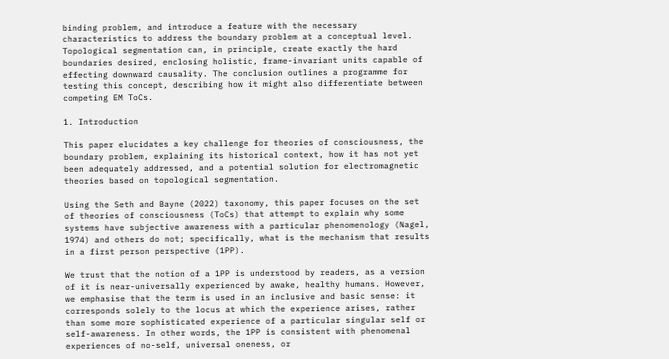binding problem, and introduce a feature with the necessary characteristics to address the boundary problem at a conceptual level. Topological segmentation can, in principle, create exactly the hard boundaries desired, enclosing holistic, frame-invariant units capable of effecting downward causality. The conclusion outlines a programme for testing this concept, describing how it might also differentiate between competing EM ToCs.

1. Introduction

This paper elucidates a key challenge for theories of consciousness, the boundary problem, explaining its historical context, how it has not yet been adequately addressed, and a potential solution for electromagnetic theories based on topological segmentation.

Using the Seth and Bayne (2022) taxonomy, this paper focuses on the set of theories of consciousness (ToCs) that attempt to explain why some systems have subjective awareness with a particular phenomenology (Nagel, 1974) and others do not; specifically, what is the mechanism that results in a first person perspective (1PP).

We trust that the notion of a 1PP is understood by readers, as a version of it is near-universally experienced by awake, healthy humans. However, we emphasise that the term is used in an inclusive and basic sense: it corresponds solely to the locus at which the experience arises, rather than some more sophisticated experience of a particular singular self or self-awareness. In other words, the 1PP is consistent with phenomenal experiences of no-self, universal oneness, or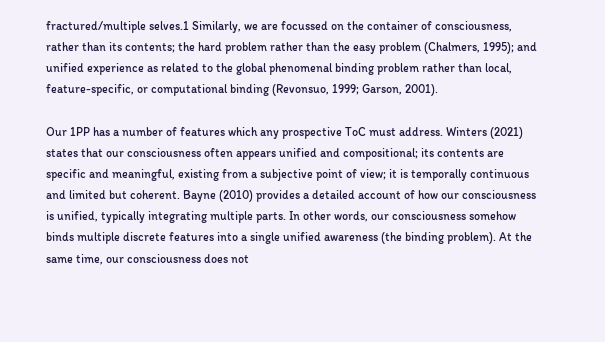fractured/multiple selves.1 Similarly, we are focussed on the container of consciousness, rather than its contents; the hard problem rather than the easy problem (Chalmers, 1995); and unified experience as related to the global phenomenal binding problem rather than local, feature-specific, or computational binding (Revonsuo, 1999; Garson, 2001).

Our 1PP has a number of features which any prospective ToC must address. Winters (2021) states that our consciousness often appears unified and compositional; its contents are specific and meaningful, existing from a subjective point of view; it is temporally continuous and limited but coherent. Bayne (2010) provides a detailed account of how our consciousness is unified, typically integrating multiple parts. In other words, our consciousness somehow binds multiple discrete features into a single unified awareness (the binding problem). At the same time, our consciousness does not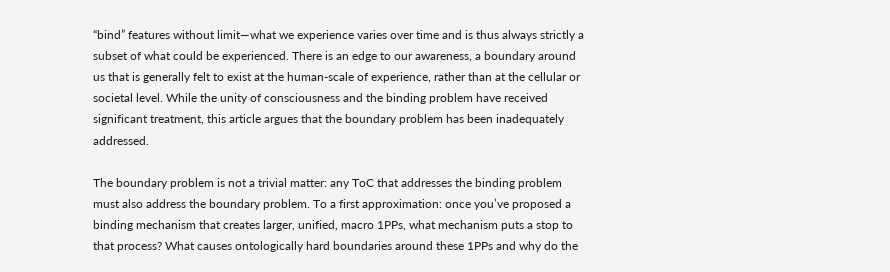“bind” features without limit—what we experience varies over time and is thus always strictly a subset of what could be experienced. There is an edge to our awareness, a boundary around us that is generally felt to exist at the human-scale of experience, rather than at the cellular or societal level. While the unity of consciousness and the binding problem have received significant treatment, this article argues that the boundary problem has been inadequately addressed.

The boundary problem is not a trivial matter: any ToC that addresses the binding problem must also address the boundary problem. To a first approximation: once you’ve proposed a binding mechanism that creates larger, unified, macro 1PPs, what mechanism puts a stop to that process? What causes ontologically hard boundaries around these 1PPs and why do the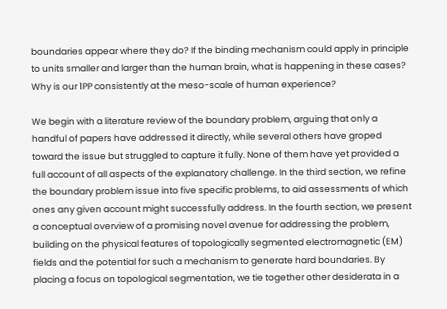boundaries appear where they do? If the binding mechanism could apply in principle to units smaller and larger than the human brain, what is happening in these cases? Why is our 1PP consistently at the meso-scale of human experience?

We begin with a literature review of the boundary problem, arguing that only a handful of papers have addressed it directly, while several others have groped toward the issue but struggled to capture it fully. None of them have yet provided a full account of all aspects of the explanatory challenge. In the third section, we refine the boundary problem issue into five specific problems, to aid assessments of which ones any given account might successfully address. In the fourth section, we present a conceptual overview of a promising novel avenue for addressing the problem, building on the physical features of topologically segmented electromagnetic (EM) fields and the potential for such a mechanism to generate hard boundaries. By placing a focus on topological segmentation, we tie together other desiderata in a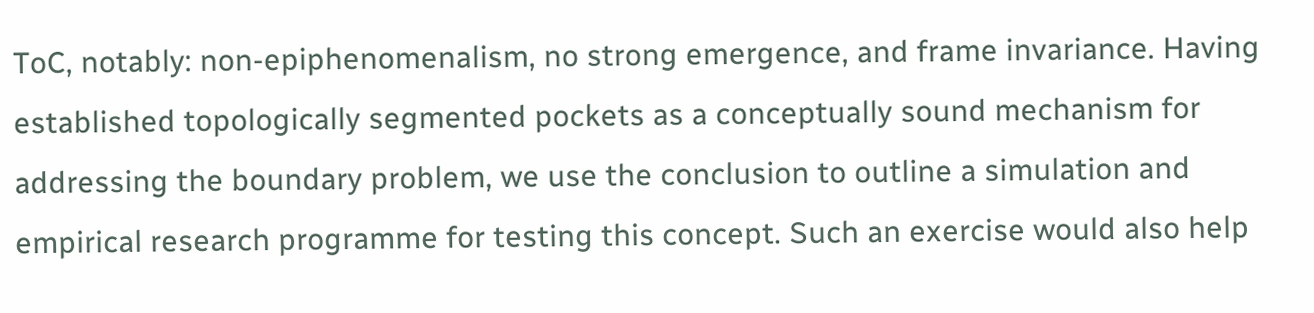ToC, notably: non-epiphenomenalism, no strong emergence, and frame invariance. Having established topologically segmented pockets as a conceptually sound mechanism for addressing the boundary problem, we use the conclusion to outline a simulation and empirical research programme for testing this concept. Such an exercise would also help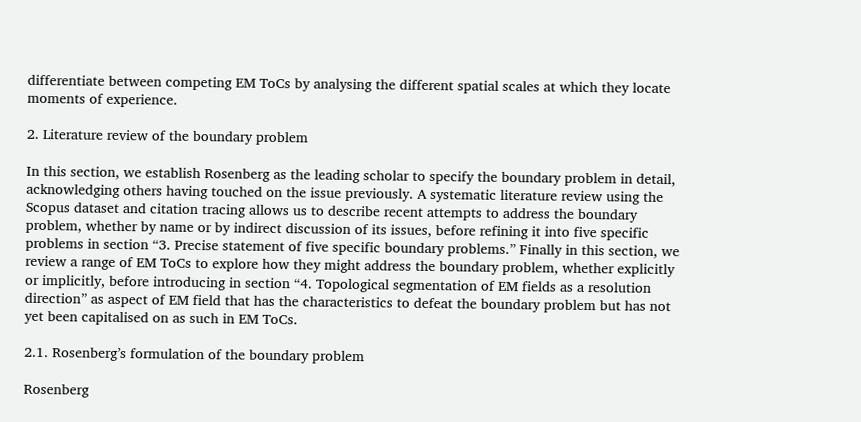differentiate between competing EM ToCs by analysing the different spatial scales at which they locate moments of experience.

2. Literature review of the boundary problem

In this section, we establish Rosenberg as the leading scholar to specify the boundary problem in detail, acknowledging others having touched on the issue previously. A systematic literature review using the Scopus dataset and citation tracing allows us to describe recent attempts to address the boundary problem, whether by name or by indirect discussion of its issues, before refining it into five specific problems in section “3. Precise statement of five specific boundary problems.” Finally in this section, we review a range of EM ToCs to explore how they might address the boundary problem, whether explicitly or implicitly, before introducing in section “4. Topological segmentation of EM fields as a resolution direction” as aspect of EM field that has the characteristics to defeat the boundary problem but has not yet been capitalised on as such in EM ToCs.

2.1. Rosenberg’s formulation of the boundary problem

Rosenberg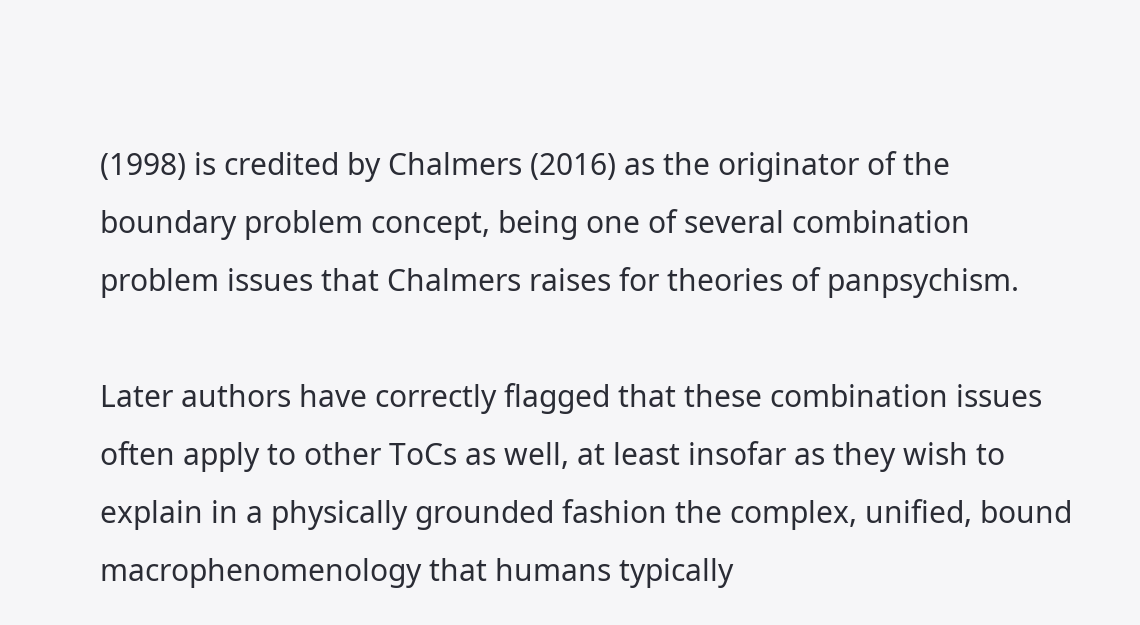(1998) is credited by Chalmers (2016) as the originator of the boundary problem concept, being one of several combination problem issues that Chalmers raises for theories of panpsychism.

Later authors have correctly flagged that these combination issues often apply to other ToCs as well, at least insofar as they wish to explain in a physically grounded fashion the complex, unified, bound macrophenomenology that humans typically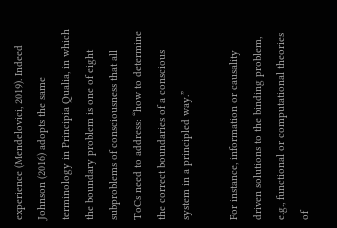experience (Mendelovici, 2019). Indeed Johnson (2016) adopts the same terminology in Principia Qualia, in which the boundary problem is one of eight subproblems of consciousness that all ToCs need to address: “how to determine the correct boundaries of a conscious system in a principled way.”

For instance, information or causality driven solutions to the binding problem, e.g., functional or computational theories of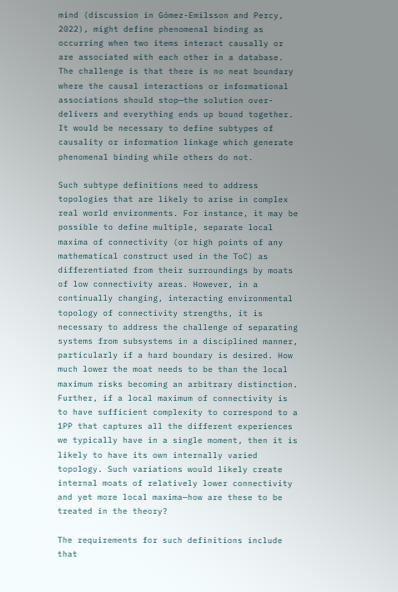mind (discussion in Gómez-Emilsson and Percy, 2022), might define phenomenal binding as occurring when two items interact causally or are associated with each other in a database. The challenge is that there is no neat boundary where the causal interactions or informational associations should stop—the solution over-delivers and everything ends up bound together. It would be necessary to define subtypes of causality or information linkage which generate phenomenal binding while others do not.

Such subtype definitions need to address topologies that are likely to arise in complex real world environments. For instance, it may be possible to define multiple, separate local maxima of connectivity (or high points of any mathematical construct used in the ToC) as differentiated from their surroundings by moats of low connectivity areas. However, in a continually changing, interacting environmental topology of connectivity strengths, it is necessary to address the challenge of separating systems from subsystems in a disciplined manner, particularly if a hard boundary is desired. How much lower the moat needs to be than the local maximum risks becoming an arbitrary distinction. Further, if a local maximum of connectivity is to have sufficient complexity to correspond to a 1PP that captures all the different experiences we typically have in a single moment, then it is likely to have its own internally varied topology. Such variations would likely create internal moats of relatively lower connectivity and yet more local maxima—how are these to be treated in the theory?

The requirements for such definitions include that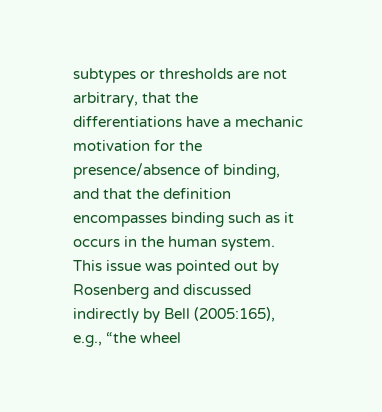subtypes or thresholds are not arbitrary, that the differentiations have a mechanic motivation for the presence/absence of binding, and that the definition encompasses binding such as it occurs in the human system. This issue was pointed out by Rosenberg and discussed indirectly by Bell (2005:165), e.g., “the wheel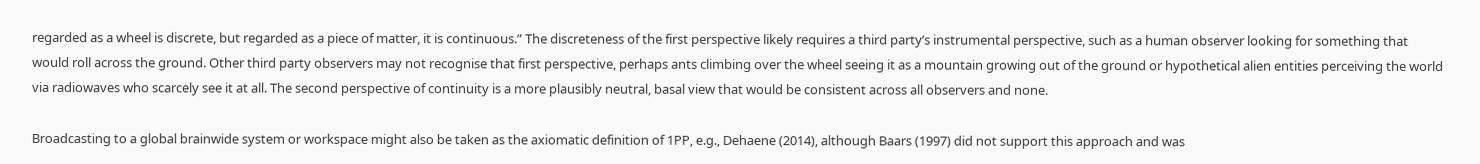regarded as a wheel is discrete, but regarded as a piece of matter, it is continuous.” The discreteness of the first perspective likely requires a third party’s instrumental perspective, such as a human observer looking for something that would roll across the ground. Other third party observers may not recognise that first perspective, perhaps ants climbing over the wheel seeing it as a mountain growing out of the ground or hypothetical alien entities perceiving the world via radiowaves who scarcely see it at all. The second perspective of continuity is a more plausibly neutral, basal view that would be consistent across all observers and none.

Broadcasting to a global brainwide system or workspace might also be taken as the axiomatic definition of 1PP, e.g., Dehaene (2014), although Baars (1997) did not support this approach and was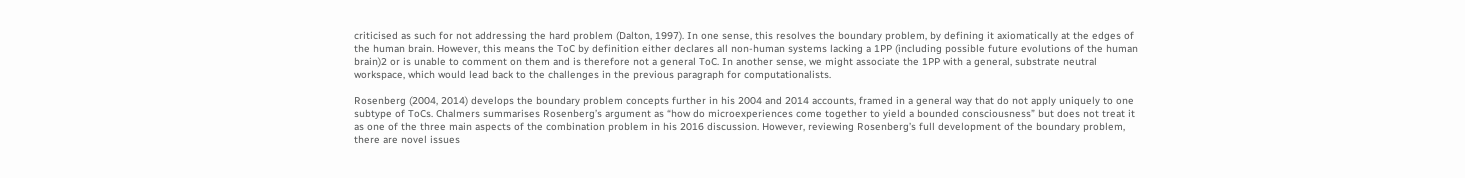criticised as such for not addressing the hard problem (Dalton, 1997). In one sense, this resolves the boundary problem, by defining it axiomatically at the edges of the human brain. However, this means the ToC by definition either declares all non-human systems lacking a 1PP (including possible future evolutions of the human brain)2 or is unable to comment on them and is therefore not a general ToC. In another sense, we might associate the 1PP with a general, substrate neutral workspace, which would lead back to the challenges in the previous paragraph for computationalists.

Rosenberg (2004, 2014) develops the boundary problem concepts further in his 2004 and 2014 accounts, framed in a general way that do not apply uniquely to one subtype of ToCs. Chalmers summarises Rosenberg’s argument as “how do microexperiences come together to yield a bounded consciousness” but does not treat it as one of the three main aspects of the combination problem in his 2016 discussion. However, reviewing Rosenberg’s full development of the boundary problem, there are novel issues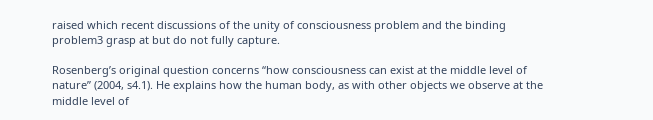raised which recent discussions of the unity of consciousness problem and the binding problem3 grasp at but do not fully capture.

Rosenberg’s original question concerns “how consciousness can exist at the middle level of nature” (2004, s4.1). He explains how the human body, as with other objects we observe at the middle level of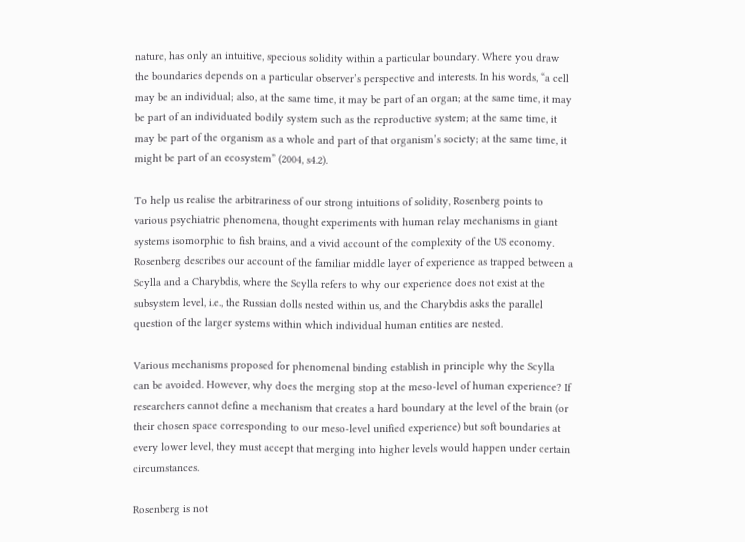nature, has only an intuitive, specious solidity within a particular boundary. Where you draw the boundaries depends on a particular observer’s perspective and interests. In his words, “a cell may be an individual; also, at the same time, it may be part of an organ; at the same time, it may be part of an individuated bodily system such as the reproductive system; at the same time, it may be part of the organism as a whole and part of that organism’s society; at the same time, it might be part of an ecosystem” (2004, s4.2).

To help us realise the arbitrariness of our strong intuitions of solidity, Rosenberg points to various psychiatric phenomena, thought experiments with human relay mechanisms in giant systems isomorphic to fish brains, and a vivid account of the complexity of the US economy. Rosenberg describes our account of the familiar middle layer of experience as trapped between a Scylla and a Charybdis, where the Scylla refers to why our experience does not exist at the subsystem level, i.e., the Russian dolls nested within us, and the Charybdis asks the parallel question of the larger systems within which individual human entities are nested.

Various mechanisms proposed for phenomenal binding establish in principle why the Scylla can be avoided. However, why does the merging stop at the meso-level of human experience? If researchers cannot define a mechanism that creates a hard boundary at the level of the brain (or their chosen space corresponding to our meso-level unified experience) but soft boundaries at every lower level, they must accept that merging into higher levels would happen under certain circumstances.

Rosenberg is not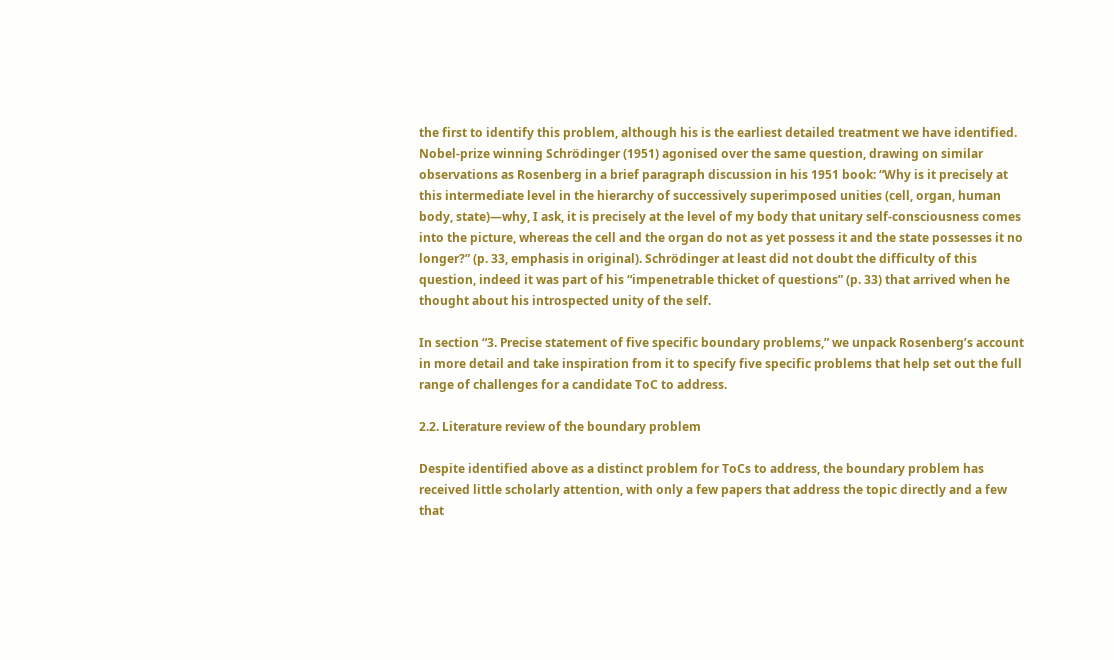the first to identify this problem, although his is the earliest detailed treatment we have identified. Nobel-prize winning Schrödinger (1951) agonised over the same question, drawing on similar observations as Rosenberg in a brief paragraph discussion in his 1951 book: “Why is it precisely at this intermediate level in the hierarchy of successively superimposed unities (cell, organ, human body, state)—why, I ask, it is precisely at the level of my body that unitary self-consciousness comes into the picture, whereas the cell and the organ do not as yet possess it and the state possesses it no longer?” (p. 33, emphasis in original). Schrödinger at least did not doubt the difficulty of this question, indeed it was part of his “impenetrable thicket of questions” (p. 33) that arrived when he thought about his introspected unity of the self.

In section “3. Precise statement of five specific boundary problems,” we unpack Rosenberg’s account in more detail and take inspiration from it to specify five specific problems that help set out the full range of challenges for a candidate ToC to address.

2.2. Literature review of the boundary problem

Despite identified above as a distinct problem for ToCs to address, the boundary problem has received little scholarly attention, with only a few papers that address the topic directly and a few that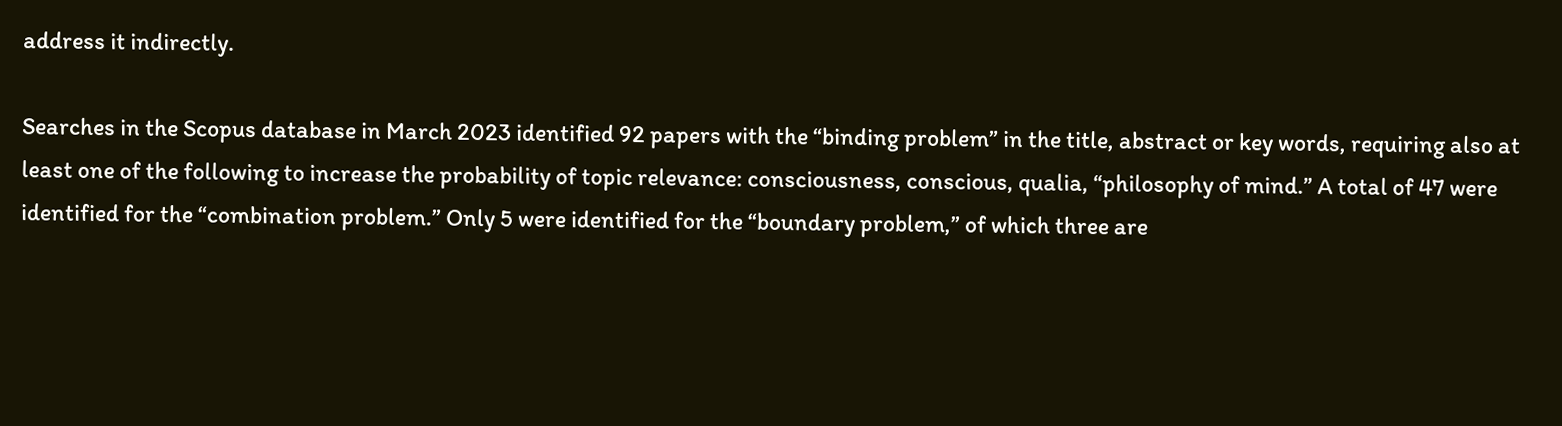address it indirectly.

Searches in the Scopus database in March 2023 identified 92 papers with the “binding problem” in the title, abstract or key words, requiring also at least one of the following to increase the probability of topic relevance: consciousness, conscious, qualia, “philosophy of mind.” A total of 47 were identified for the “combination problem.” Only 5 were identified for the “boundary problem,” of which three are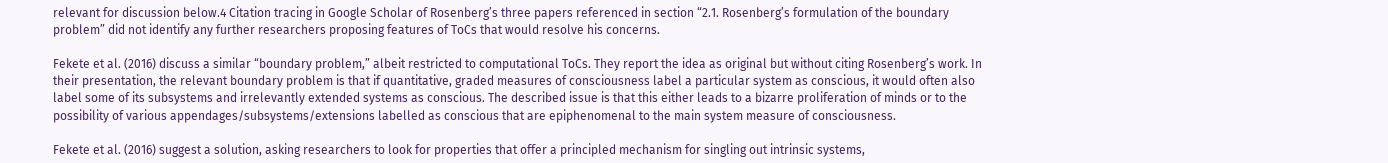relevant for discussion below.4 Citation tracing in Google Scholar of Rosenberg’s three papers referenced in section “2.1. Rosenberg’s formulation of the boundary problem” did not identify any further researchers proposing features of ToCs that would resolve his concerns.

Fekete et al. (2016) discuss a similar “boundary problem,” albeit restricted to computational ToCs. They report the idea as original but without citing Rosenberg’s work. In their presentation, the relevant boundary problem is that if quantitative, graded measures of consciousness label a particular system as conscious, it would often also label some of its subsystems and irrelevantly extended systems as conscious. The described issue is that this either leads to a bizarre proliferation of minds or to the possibility of various appendages/subsystems/extensions labelled as conscious that are epiphenomenal to the main system measure of consciousness.

Fekete et al. (2016) suggest a solution, asking researchers to look for properties that offer a principled mechanism for singling out intrinsic systems,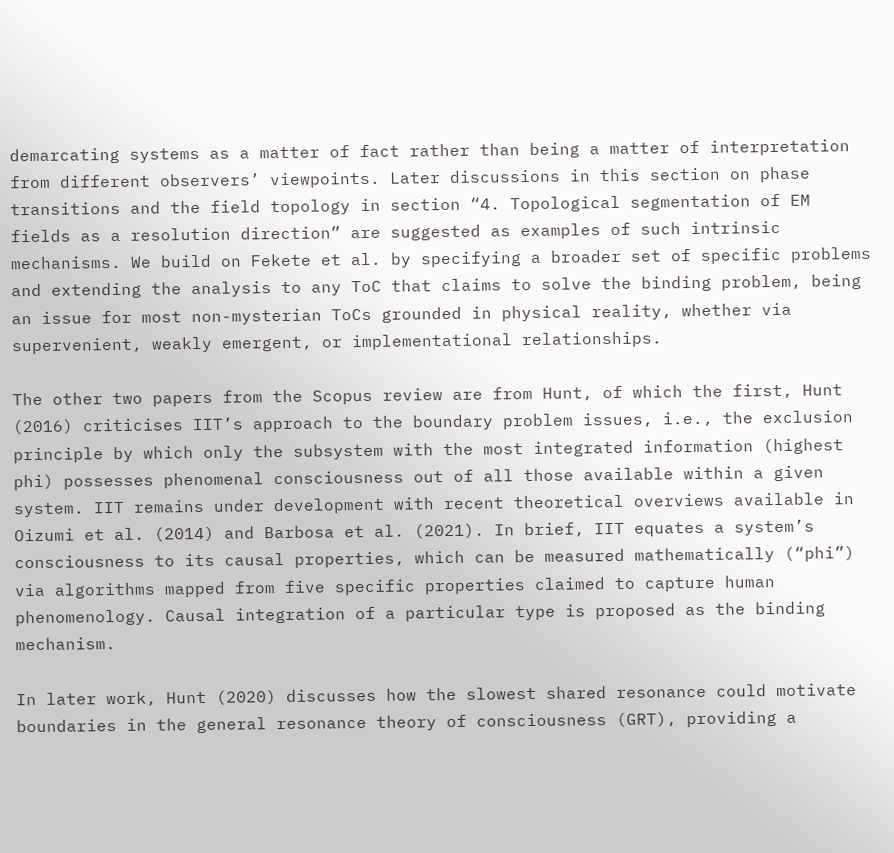demarcating systems as a matter of fact rather than being a matter of interpretation from different observers’ viewpoints. Later discussions in this section on phase transitions and the field topology in section “4. Topological segmentation of EM fields as a resolution direction” are suggested as examples of such intrinsic mechanisms. We build on Fekete et al. by specifying a broader set of specific problems and extending the analysis to any ToC that claims to solve the binding problem, being an issue for most non-mysterian ToCs grounded in physical reality, whether via supervenient, weakly emergent, or implementational relationships.

The other two papers from the Scopus review are from Hunt, of which the first, Hunt (2016) criticises IIT’s approach to the boundary problem issues, i.e., the exclusion principle by which only the subsystem with the most integrated information (highest phi) possesses phenomenal consciousness out of all those available within a given system. IIT remains under development with recent theoretical overviews available in Oizumi et al. (2014) and Barbosa et al. (2021). In brief, IIT equates a system’s consciousness to its causal properties, which can be measured mathematically (“phi”) via algorithms mapped from five specific properties claimed to capture human phenomenology. Causal integration of a particular type is proposed as the binding mechanism.

In later work, Hunt (2020) discusses how the slowest shared resonance could motivate boundaries in the general resonance theory of consciousness (GRT), providing a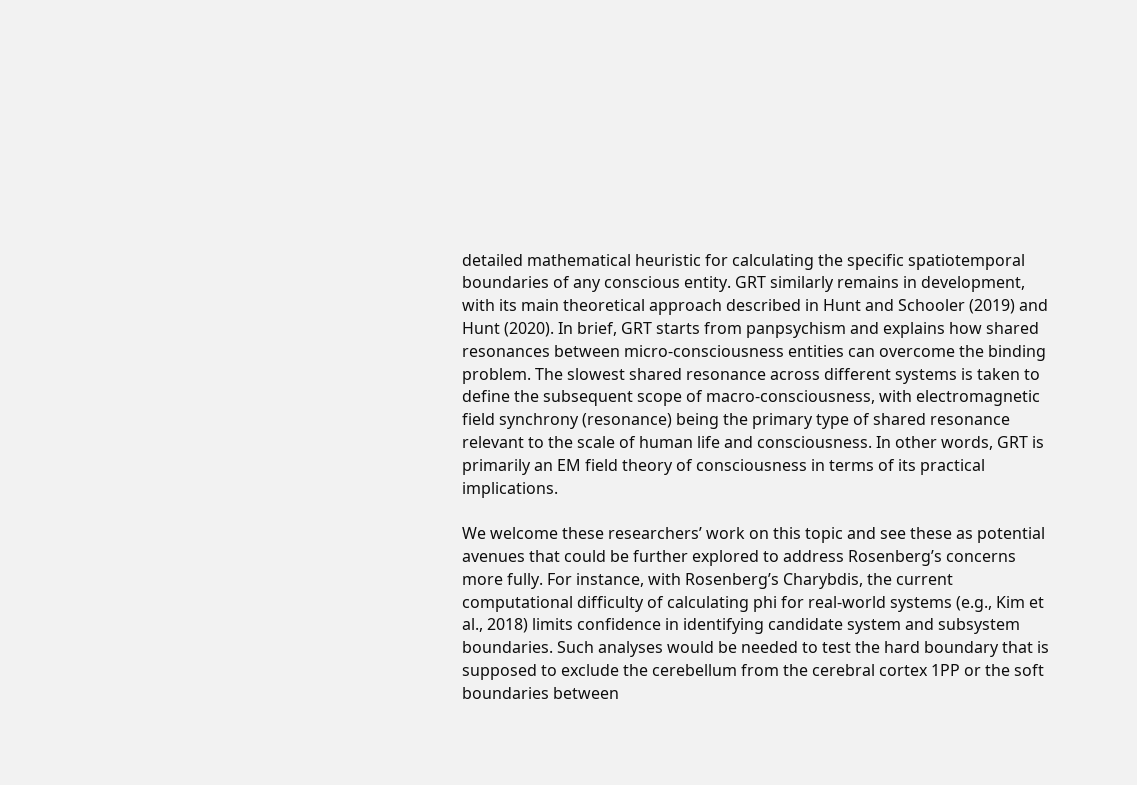detailed mathematical heuristic for calculating the specific spatiotemporal boundaries of any conscious entity. GRT similarly remains in development, with its main theoretical approach described in Hunt and Schooler (2019) and Hunt (2020). In brief, GRT starts from panpsychism and explains how shared resonances between micro-consciousness entities can overcome the binding problem. The slowest shared resonance across different systems is taken to define the subsequent scope of macro-consciousness, with electromagnetic field synchrony (resonance) being the primary type of shared resonance relevant to the scale of human life and consciousness. In other words, GRT is primarily an EM field theory of consciousness in terms of its practical implications.

We welcome these researchers’ work on this topic and see these as potential avenues that could be further explored to address Rosenberg’s concerns more fully. For instance, with Rosenberg’s Charybdis, the current computational difficulty of calculating phi for real-world systems (e.g., Kim et al., 2018) limits confidence in identifying candidate system and subsystem boundaries. Such analyses would be needed to test the hard boundary that is supposed to exclude the cerebellum from the cerebral cortex 1PP or the soft boundaries between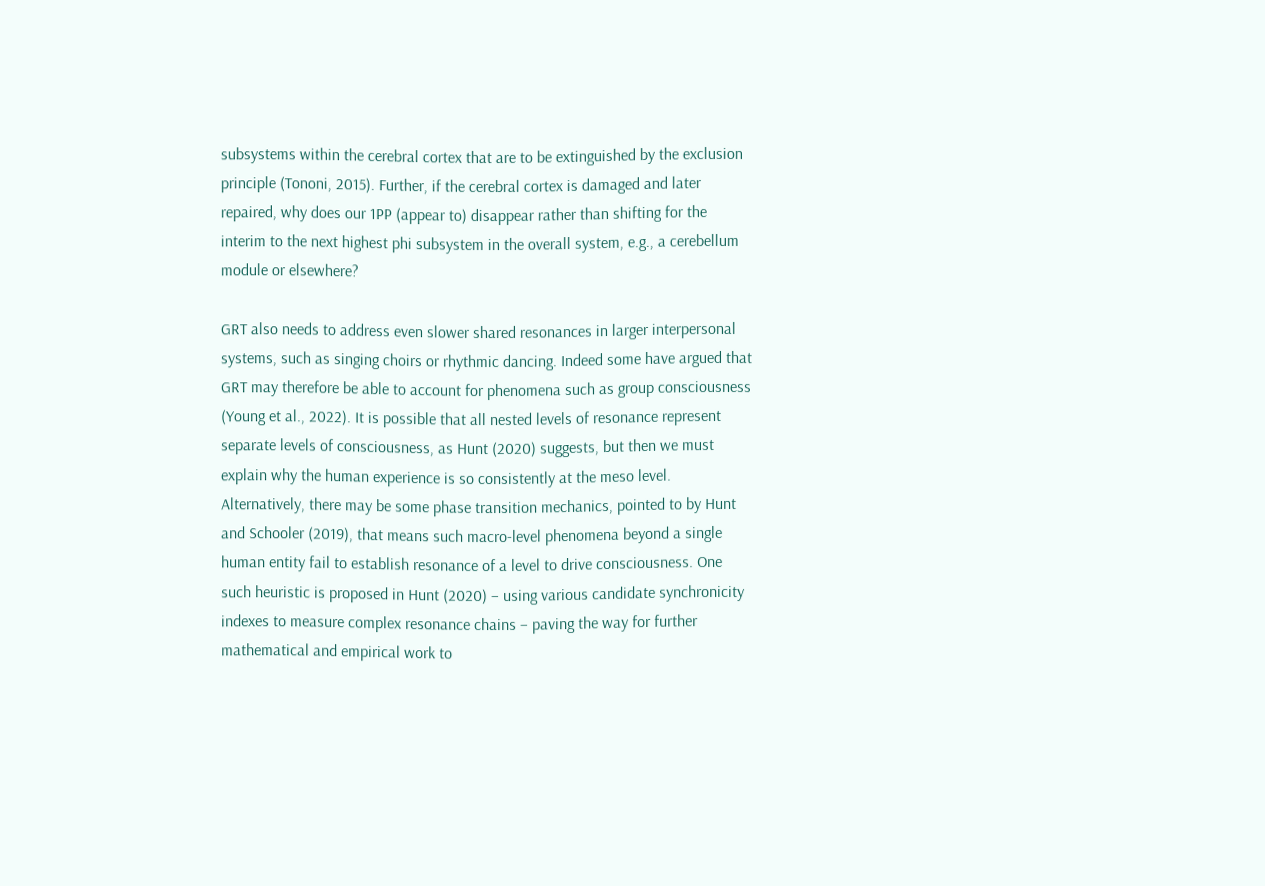subsystems within the cerebral cortex that are to be extinguished by the exclusion principle (Tononi, 2015). Further, if the cerebral cortex is damaged and later repaired, why does our 1PP (appear to) disappear rather than shifting for the interim to the next highest phi subsystem in the overall system, e.g., a cerebellum module or elsewhere?

GRT also needs to address even slower shared resonances in larger interpersonal systems, such as singing choirs or rhythmic dancing. Indeed some have argued that GRT may therefore be able to account for phenomena such as group consciousness (Young et al., 2022). It is possible that all nested levels of resonance represent separate levels of consciousness, as Hunt (2020) suggests, but then we must explain why the human experience is so consistently at the meso level. Alternatively, there may be some phase transition mechanics, pointed to by Hunt and Schooler (2019), that means such macro-level phenomena beyond a single human entity fail to establish resonance of a level to drive consciousness. One such heuristic is proposed in Hunt (2020) – using various candidate synchronicity indexes to measure complex resonance chains – paving the way for further mathematical and empirical work to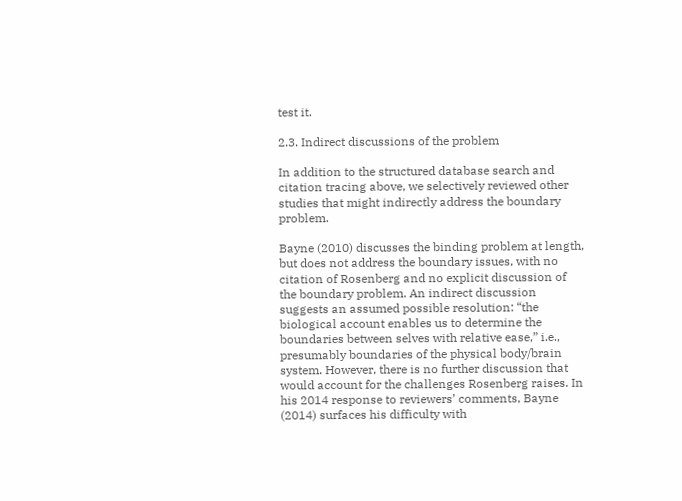test it.

2.3. Indirect discussions of the problem

In addition to the structured database search and citation tracing above, we selectively reviewed other studies that might indirectly address the boundary problem.

Bayne (2010) discusses the binding problem at length, but does not address the boundary issues, with no citation of Rosenberg and no explicit discussion of the boundary problem. An indirect discussion suggests an assumed possible resolution: “the biological account enables us to determine the boundaries between selves with relative ease,” i.e., presumably boundaries of the physical body/brain system. However, there is no further discussion that would account for the challenges Rosenberg raises. In his 2014 response to reviewers’ comments, Bayne (2014) surfaces his difficulty with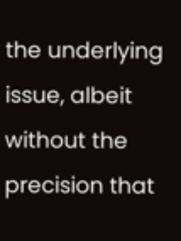the underlying issue, albeit without the precision that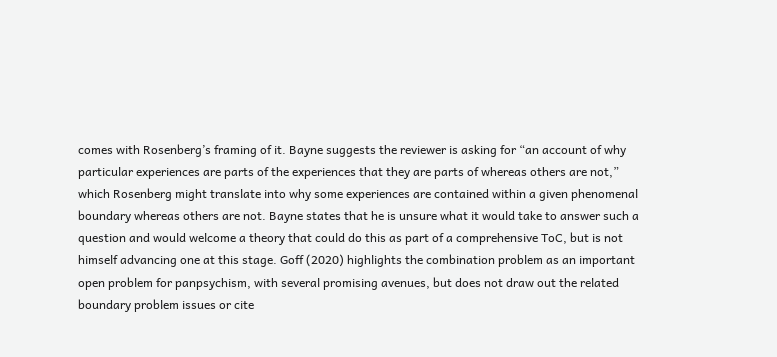comes with Rosenberg’s framing of it. Bayne suggests the reviewer is asking for “an account of why particular experiences are parts of the experiences that they are parts of whereas others are not,” which Rosenberg might translate into why some experiences are contained within a given phenomenal boundary whereas others are not. Bayne states that he is unsure what it would take to answer such a question and would welcome a theory that could do this as part of a comprehensive ToC, but is not himself advancing one at this stage. Goff (2020) highlights the combination problem as an important open problem for panpsychism, with several promising avenues, but does not draw out the related boundary problem issues or cite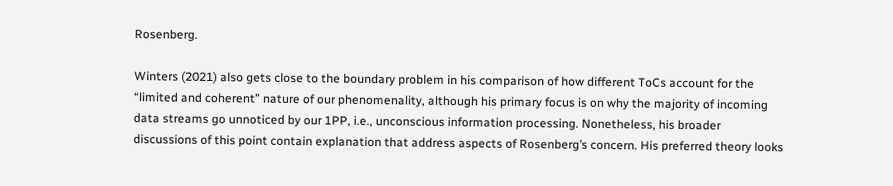Rosenberg.

Winters (2021) also gets close to the boundary problem in his comparison of how different ToCs account for the “limited and coherent” nature of our phenomenality, although his primary focus is on why the majority of incoming data streams go unnoticed by our 1PP, i.e., unconscious information processing. Nonetheless, his broader discussions of this point contain explanation that address aspects of Rosenberg’s concern. His preferred theory looks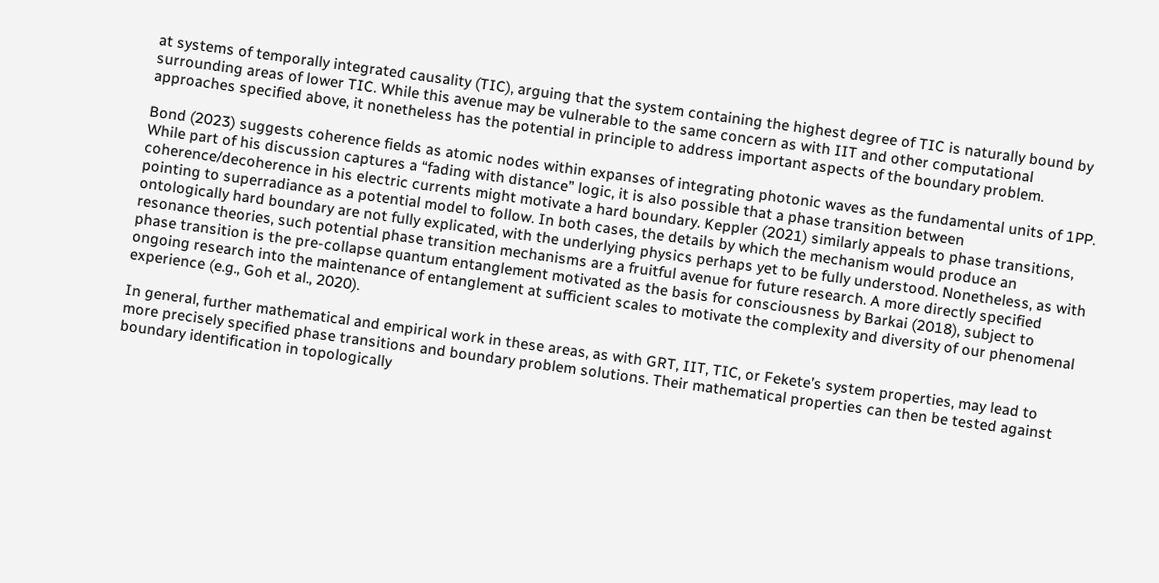at systems of temporally integrated causality (TIC), arguing that the system containing the highest degree of TIC is naturally bound by surrounding areas of lower TIC. While this avenue may be vulnerable to the same concern as with IIT and other computational approaches specified above, it nonetheless has the potential in principle to address important aspects of the boundary problem.

Bond (2023) suggests coherence fields as atomic nodes within expanses of integrating photonic waves as the fundamental units of 1PP. While part of his discussion captures a “fading with distance” logic, it is also possible that a phase transition between coherence/decoherence in his electric currents might motivate a hard boundary. Keppler (2021) similarly appeals to phase transitions, pointing to superradiance as a potential model to follow. In both cases, the details by which the mechanism would produce an ontologically hard boundary are not fully explicated, with the underlying physics perhaps yet to be fully understood. Nonetheless, as with resonance theories, such potential phase transition mechanisms are a fruitful avenue for future research. A more directly specified phase transition is the pre-collapse quantum entanglement motivated as the basis for consciousness by Barkai (2018), subject to ongoing research into the maintenance of entanglement at sufficient scales to motivate the complexity and diversity of our phenomenal experience (e.g., Goh et al., 2020).

In general, further mathematical and empirical work in these areas, as with GRT, IIT, TIC, or Fekete’s system properties, may lead to more precisely specified phase transitions and boundary problem solutions. Their mathematical properties can then be tested against boundary identification in topologically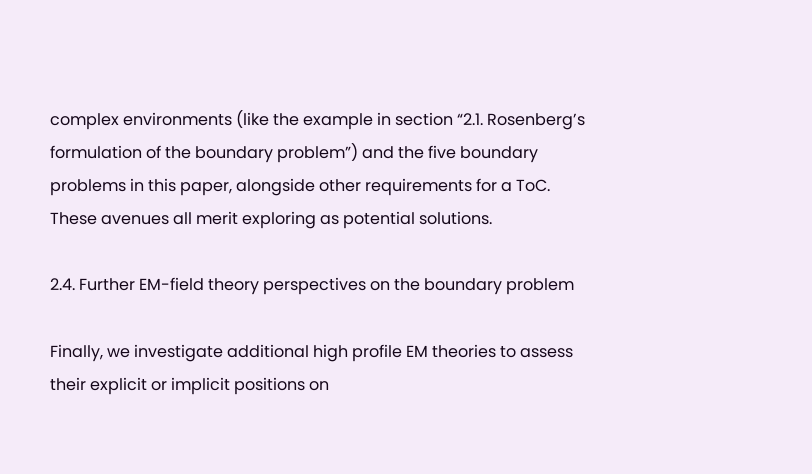complex environments (like the example in section “2.1. Rosenberg’s formulation of the boundary problem”) and the five boundary problems in this paper, alongside other requirements for a ToC. These avenues all merit exploring as potential solutions.

2.4. Further EM-field theory perspectives on the boundary problem

Finally, we investigate additional high profile EM theories to assess their explicit or implicit positions on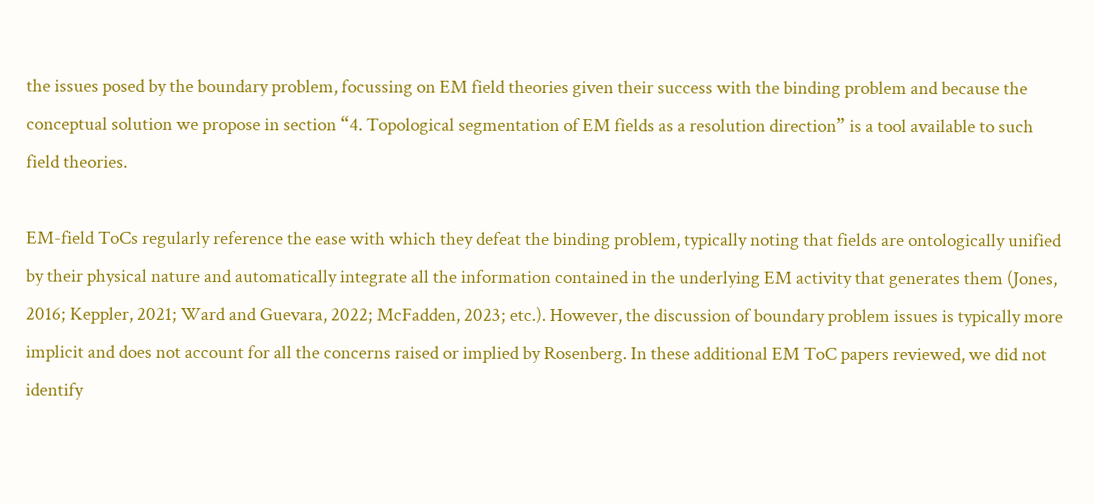the issues posed by the boundary problem, focussing on EM field theories given their success with the binding problem and because the conceptual solution we propose in section “4. Topological segmentation of EM fields as a resolution direction” is a tool available to such field theories.

EM-field ToCs regularly reference the ease with which they defeat the binding problem, typically noting that fields are ontologically unified by their physical nature and automatically integrate all the information contained in the underlying EM activity that generates them (Jones, 2016; Keppler, 2021; Ward and Guevara, 2022; McFadden, 2023; etc.). However, the discussion of boundary problem issues is typically more implicit and does not account for all the concerns raised or implied by Rosenberg. In these additional EM ToC papers reviewed, we did not identify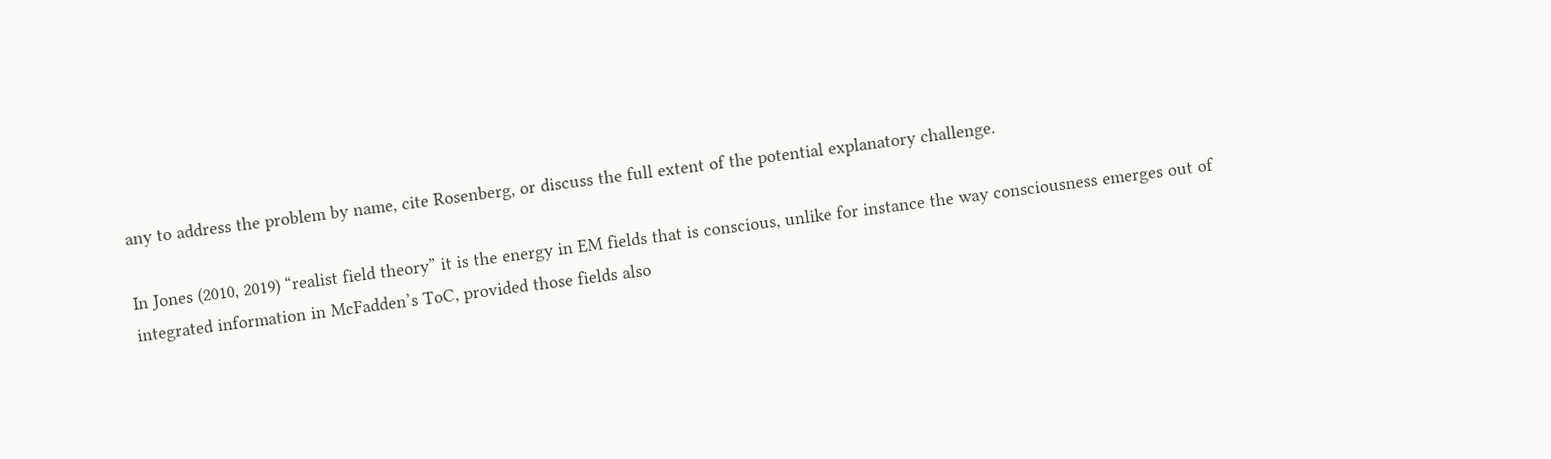any to address the problem by name, cite Rosenberg, or discuss the full extent of the potential explanatory challenge.

In Jones (2010, 2019) “realist field theory” it is the energy in EM fields that is conscious, unlike for instance the way consciousness emerges out of integrated information in McFadden’s ToC, provided those fields also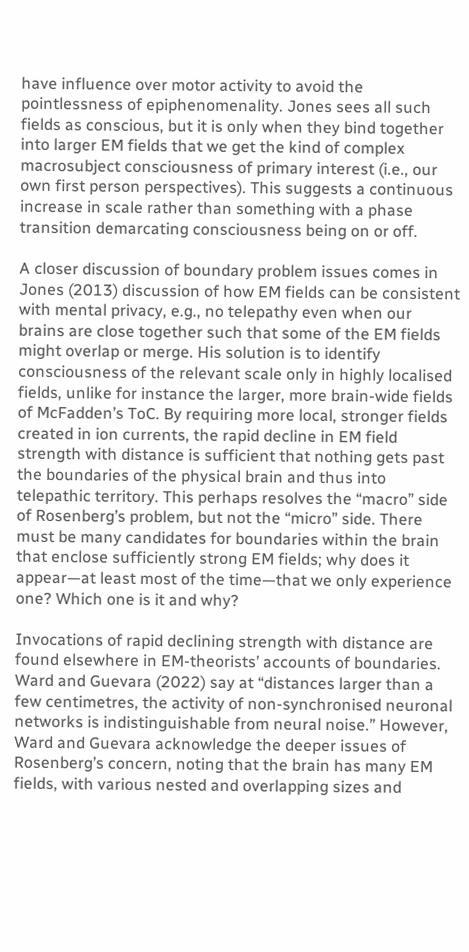have influence over motor activity to avoid the pointlessness of epiphenomenality. Jones sees all such fields as conscious, but it is only when they bind together into larger EM fields that we get the kind of complex macrosubject consciousness of primary interest (i.e., our own first person perspectives). This suggests a continuous increase in scale rather than something with a phase transition demarcating consciousness being on or off.

A closer discussion of boundary problem issues comes in Jones (2013) discussion of how EM fields can be consistent with mental privacy, e.g., no telepathy even when our brains are close together such that some of the EM fields might overlap or merge. His solution is to identify consciousness of the relevant scale only in highly localised fields, unlike for instance the larger, more brain-wide fields of McFadden’s ToC. By requiring more local, stronger fields created in ion currents, the rapid decline in EM field strength with distance is sufficient that nothing gets past the boundaries of the physical brain and thus into telepathic territory. This perhaps resolves the “macro” side of Rosenberg’s problem, but not the “micro” side. There must be many candidates for boundaries within the brain that enclose sufficiently strong EM fields; why does it appear—at least most of the time—that we only experience one? Which one is it and why?

Invocations of rapid declining strength with distance are found elsewhere in EM-theorists’ accounts of boundaries. Ward and Guevara (2022) say at “distances larger than a few centimetres, the activity of non-synchronised neuronal networks is indistinguishable from neural noise.” However, Ward and Guevara acknowledge the deeper issues of Rosenberg’s concern, noting that the brain has many EM fields, with various nested and overlapping sizes and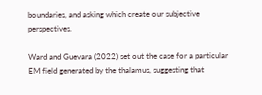boundaries, and asking which create our subjective perspectives.

Ward and Guevara (2022) set out the case for a particular EM field generated by the thalamus, suggesting that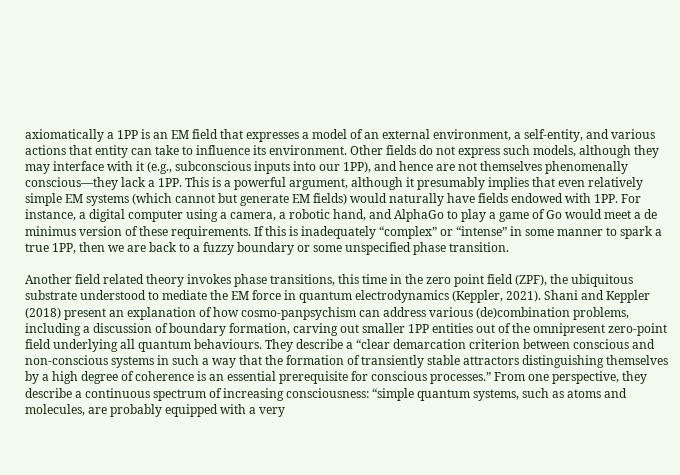axiomatically a 1PP is an EM field that expresses a model of an external environment, a self-entity, and various actions that entity can take to influence its environment. Other fields do not express such models, although they may interface with it (e.g., subconscious inputs into our 1PP), and hence are not themselves phenomenally conscious—they lack a 1PP. This is a powerful argument, although it presumably implies that even relatively simple EM systems (which cannot but generate EM fields) would naturally have fields endowed with 1PP. For instance, a digital computer using a camera, a robotic hand, and AlphaGo to play a game of Go would meet a de minimus version of these requirements. If this is inadequately “complex” or “intense” in some manner to spark a true 1PP, then we are back to a fuzzy boundary or some unspecified phase transition.

Another field related theory invokes phase transitions, this time in the zero point field (ZPF), the ubiquitous substrate understood to mediate the EM force in quantum electrodynamics (Keppler, 2021). Shani and Keppler (2018) present an explanation of how cosmo-panpsychism can address various (de)combination problems, including a discussion of boundary formation, carving out smaller 1PP entities out of the omnipresent zero-point field underlying all quantum behaviours. They describe a “clear demarcation criterion between conscious and non-conscious systems in such a way that the formation of transiently stable attractors distinguishing themselves by a high degree of coherence is an essential prerequisite for conscious processes.” From one perspective, they describe a continuous spectrum of increasing consciousness: “simple quantum systems, such as atoms and molecules, are probably equipped with a very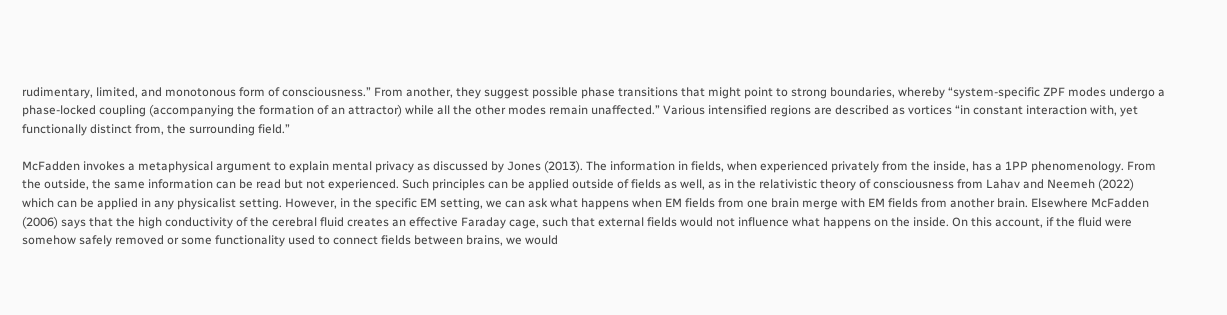rudimentary, limited, and monotonous form of consciousness.” From another, they suggest possible phase transitions that might point to strong boundaries, whereby “system-specific ZPF modes undergo a phase-locked coupling (accompanying the formation of an attractor) while all the other modes remain unaffected.” Various intensified regions are described as vortices “in constant interaction with, yet functionally distinct from, the surrounding field.”

McFadden invokes a metaphysical argument to explain mental privacy as discussed by Jones (2013). The information in fields, when experienced privately from the inside, has a 1PP phenomenology. From the outside, the same information can be read but not experienced. Such principles can be applied outside of fields as well, as in the relativistic theory of consciousness from Lahav and Neemeh (2022) which can be applied in any physicalist setting. However, in the specific EM setting, we can ask what happens when EM fields from one brain merge with EM fields from another brain. Elsewhere McFadden (2006) says that the high conductivity of the cerebral fluid creates an effective Faraday cage, such that external fields would not influence what happens on the inside. On this account, if the fluid were somehow safely removed or some functionality used to connect fields between brains, we would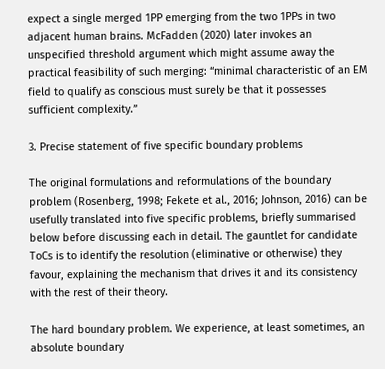expect a single merged 1PP emerging from the two 1PPs in two adjacent human brains. McFadden (2020) later invokes an unspecified threshold argument which might assume away the practical feasibility of such merging: “minimal characteristic of an EM field to qualify as conscious must surely be that it possesses sufficient complexity.”

3. Precise statement of five specific boundary problems

The original formulations and reformulations of the boundary problem (Rosenberg, 1998; Fekete et al., 2016; Johnson, 2016) can be usefully translated into five specific problems, briefly summarised below before discussing each in detail. The gauntlet for candidate ToCs is to identify the resolution (eliminative or otherwise) they favour, explaining the mechanism that drives it and its consistency with the rest of their theory.

The hard boundary problem. We experience, at least sometimes, an absolute boundary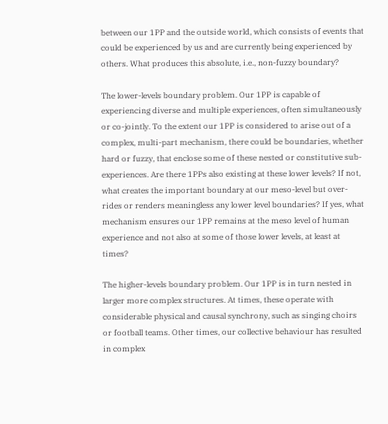between our 1PP and the outside world, which consists of events that could be experienced by us and are currently being experienced by others. What produces this absolute, i.e., non-fuzzy boundary?

The lower-levels boundary problem. Our 1PP is capable of experiencing diverse and multiple experiences, often simultaneously or co-jointly. To the extent our 1PP is considered to arise out of a complex, multi-part mechanism, there could be boundaries, whether hard or fuzzy, that enclose some of these nested or constitutive sub-experiences. Are there 1PPs also existing at these lower levels? If not, what creates the important boundary at our meso-level but over-rides or renders meaningless any lower level boundaries? If yes, what mechanism ensures our 1PP remains at the meso level of human experience and not also at some of those lower levels, at least at times?

The higher-levels boundary problem. Our 1PP is in turn nested in larger more complex structures. At times, these operate with considerable physical and causal synchrony, such as singing choirs or football teams. Other times, our collective behaviour has resulted in complex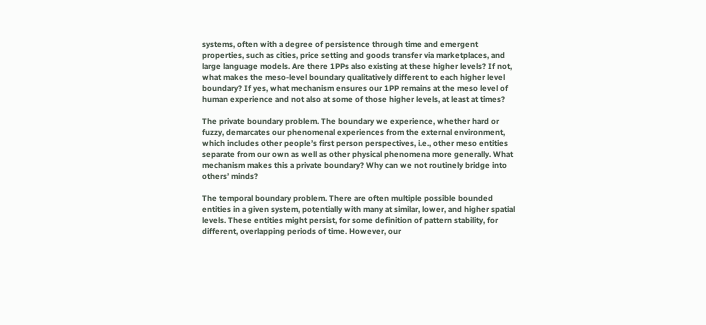systems, often with a degree of persistence through time and emergent properties, such as cities, price setting and goods transfer via marketplaces, and large language models. Are there 1PPs also existing at these higher levels? If not, what makes the meso-level boundary qualitatively different to each higher level boundary? If yes, what mechanism ensures our 1PP remains at the meso level of human experience and not also at some of those higher levels, at least at times?

The private boundary problem. The boundary we experience, whether hard or fuzzy, demarcates our phenomenal experiences from the external environment, which includes other people’s first person perspectives, i.e., other meso entities separate from our own as well as other physical phenomena more generally. What mechanism makes this a private boundary? Why can we not routinely bridge into others’ minds?

The temporal boundary problem. There are often multiple possible bounded entities in a given system, potentially with many at similar, lower, and higher spatial levels. These entities might persist, for some definition of pattern stability, for different, overlapping periods of time. However, our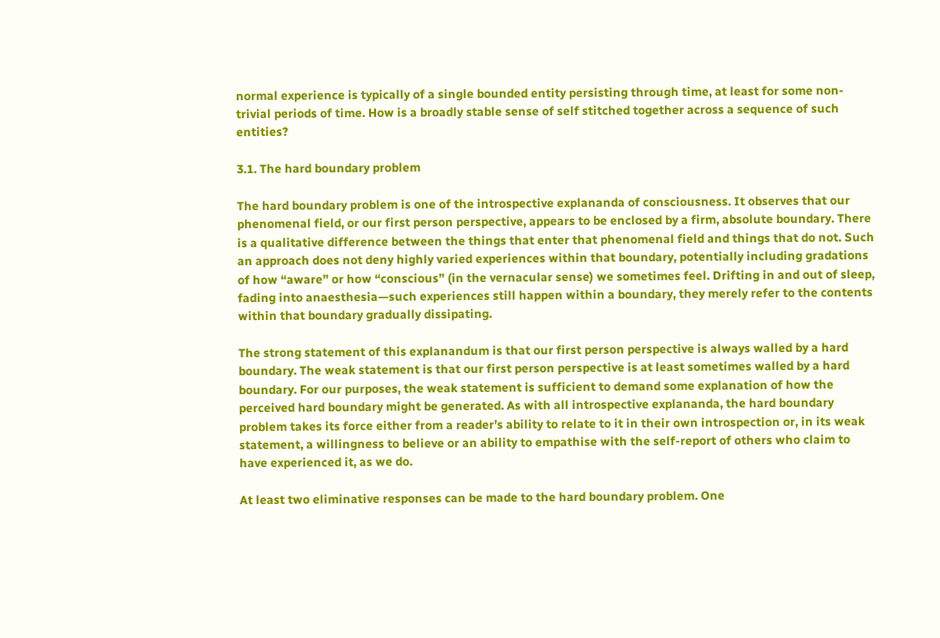normal experience is typically of a single bounded entity persisting through time, at least for some non-trivial periods of time. How is a broadly stable sense of self stitched together across a sequence of such entities?

3.1. The hard boundary problem

The hard boundary problem is one of the introspective explananda of consciousness. It observes that our phenomenal field, or our first person perspective, appears to be enclosed by a firm, absolute boundary. There is a qualitative difference between the things that enter that phenomenal field and things that do not. Such an approach does not deny highly varied experiences within that boundary, potentially including gradations of how “aware” or how “conscious” (in the vernacular sense) we sometimes feel. Drifting in and out of sleep, fading into anaesthesia—such experiences still happen within a boundary, they merely refer to the contents within that boundary gradually dissipating.

The strong statement of this explanandum is that our first person perspective is always walled by a hard boundary. The weak statement is that our first person perspective is at least sometimes walled by a hard boundary. For our purposes, the weak statement is sufficient to demand some explanation of how the perceived hard boundary might be generated. As with all introspective explananda, the hard boundary problem takes its force either from a reader’s ability to relate to it in their own introspection or, in its weak statement, a willingness to believe or an ability to empathise with the self-report of others who claim to have experienced it, as we do.

At least two eliminative responses can be made to the hard boundary problem. One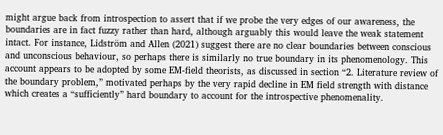might argue back from introspection to assert that if we probe the very edges of our awareness, the boundaries are in fact fuzzy rather than hard, although arguably this would leave the weak statement intact. For instance, Lidström and Allen (2021) suggest there are no clear boundaries between conscious and unconscious behaviour, so perhaps there is similarly no true boundary in its phenomenology. This account appears to be adopted by some EM-field theorists, as discussed in section “2. Literature review of the boundary problem,” motivated perhaps by the very rapid decline in EM field strength with distance which creates a “sufficiently” hard boundary to account for the introspective phenomenality.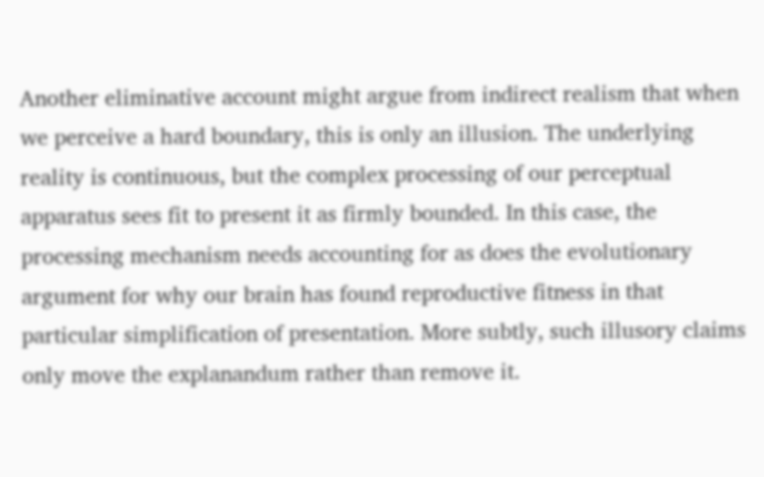Another eliminative account might argue from indirect realism that when we perceive a hard boundary, this is only an illusion. The underlying reality is continuous, but the complex processing of our perceptual apparatus sees fit to present it as firmly bounded. In this case, the processing mechanism needs accounting for as does the evolutionary argument for why our brain has found reproductive fitness in that particular simplification of presentation. More subtly, such illusory claims only move the explanandum rather than remove it.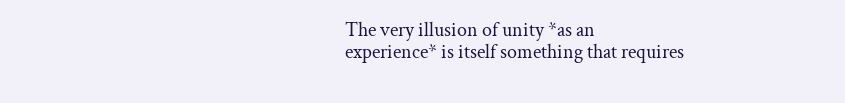The very illusion of unity *as an experience* is itself something that requires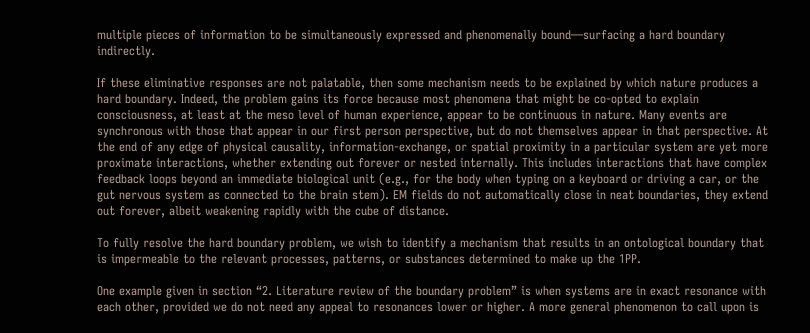multiple pieces of information to be simultaneously expressed and phenomenally bound—surfacing a hard boundary indirectly.

If these eliminative responses are not palatable, then some mechanism needs to be explained by which nature produces a hard boundary. Indeed, the problem gains its force because most phenomena that might be co-opted to explain consciousness, at least at the meso level of human experience, appear to be continuous in nature. Many events are synchronous with those that appear in our first person perspective, but do not themselves appear in that perspective. At the end of any edge of physical causality, information-exchange, or spatial proximity in a particular system are yet more proximate interactions, whether extending out forever or nested internally. This includes interactions that have complex feedback loops beyond an immediate biological unit (e.g., for the body when typing on a keyboard or driving a car, or the gut nervous system as connected to the brain stem). EM fields do not automatically close in neat boundaries, they extend out forever, albeit weakening rapidly with the cube of distance.

To fully resolve the hard boundary problem, we wish to identify a mechanism that results in an ontological boundary that is impermeable to the relevant processes, patterns, or substances determined to make up the 1PP.

One example given in section “2. Literature review of the boundary problem” is when systems are in exact resonance with each other, provided we do not need any appeal to resonances lower or higher. A more general phenomenon to call upon is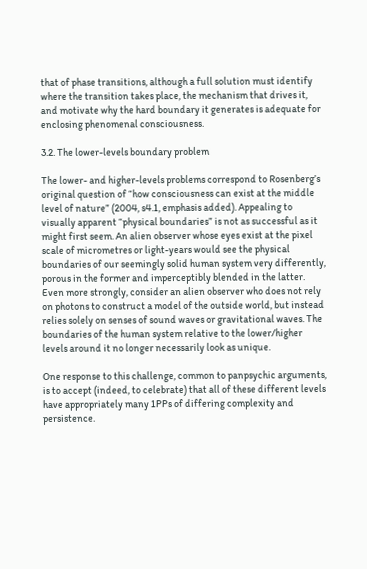that of phase transitions, although a full solution must identify where the transition takes place, the mechanism that drives it, and motivate why the hard boundary it generates is adequate for enclosing phenomenal consciousness.

3.2. The lower-levels boundary problem

The lower- and higher-levels problems correspond to Rosenberg’s original question of “how consciousness can exist at the middle level of nature” (2004, s4.1, emphasis added). Appealing to visually apparent “physical boundaries” is not as successful as it might first seem. An alien observer whose eyes exist at the pixel scale of micrometres or light-years would see the physical boundaries of our seemingly solid human system very differently, porous in the former and imperceptibly blended in the latter. Even more strongly, consider an alien observer who does not rely on photons to construct a model of the outside world, but instead relies solely on senses of sound waves or gravitational waves. The boundaries of the human system relative to the lower/higher levels around it no longer necessarily look as unique.

One response to this challenge, common to panpsychic arguments, is to accept (indeed, to celebrate) that all of these different levels have appropriately many 1PPs of differing complexity and persistence.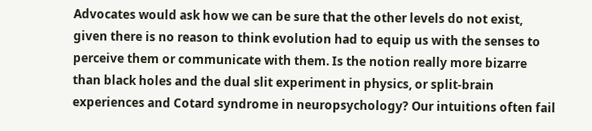Advocates would ask how we can be sure that the other levels do not exist, given there is no reason to think evolution had to equip us with the senses to perceive them or communicate with them. Is the notion really more bizarre than black holes and the dual slit experiment in physics, or split-brain experiences and Cotard syndrome in neuropsychology? Our intuitions often fail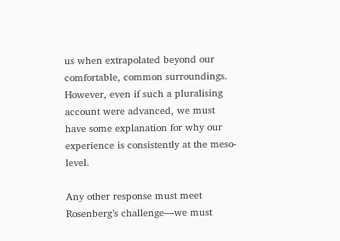us when extrapolated beyond our comfortable, common surroundings. However, even if such a pluralising account were advanced, we must have some explanation for why our experience is consistently at the meso-level.

Any other response must meet Rosenberg’s challenge—we must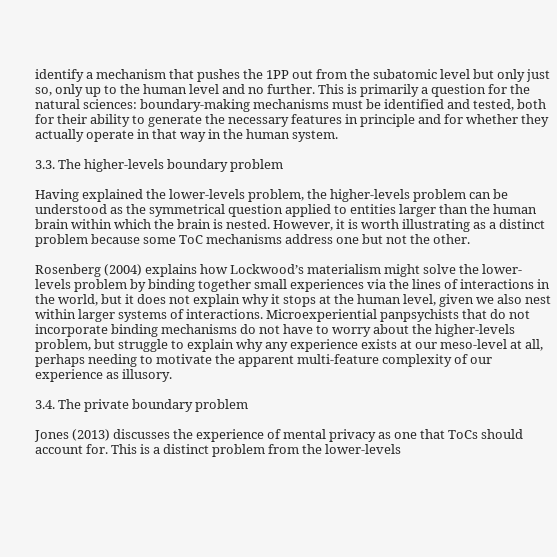identify a mechanism that pushes the 1PP out from the subatomic level but only just so, only up to the human level and no further. This is primarily a question for the natural sciences: boundary-making mechanisms must be identified and tested, both for their ability to generate the necessary features in principle and for whether they actually operate in that way in the human system.

3.3. The higher-levels boundary problem

Having explained the lower-levels problem, the higher-levels problem can be understood as the symmetrical question applied to entities larger than the human brain within which the brain is nested. However, it is worth illustrating as a distinct problem because some ToC mechanisms address one but not the other.

Rosenberg (2004) explains how Lockwood’s materialism might solve the lower-levels problem by binding together small experiences via the lines of interactions in the world, but it does not explain why it stops at the human level, given we also nest within larger systems of interactions. Microexperiential panpsychists that do not incorporate binding mechanisms do not have to worry about the higher-levels problem, but struggle to explain why any experience exists at our meso-level at all, perhaps needing to motivate the apparent multi-feature complexity of our experience as illusory.

3.4. The private boundary problem

Jones (2013) discusses the experience of mental privacy as one that ToCs should account for. This is a distinct problem from the lower-levels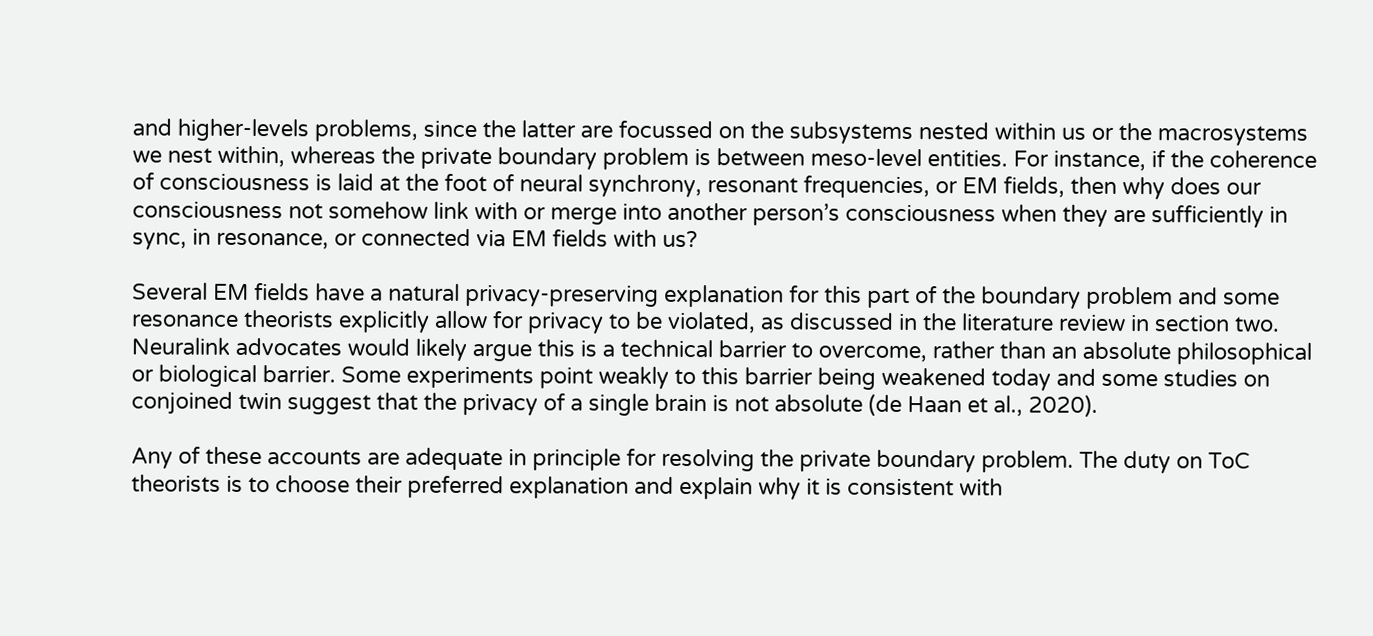and higher-levels problems, since the latter are focussed on the subsystems nested within us or the macrosystems we nest within, whereas the private boundary problem is between meso-level entities. For instance, if the coherence of consciousness is laid at the foot of neural synchrony, resonant frequencies, or EM fields, then why does our consciousness not somehow link with or merge into another person’s consciousness when they are sufficiently in sync, in resonance, or connected via EM fields with us?

Several EM fields have a natural privacy-preserving explanation for this part of the boundary problem and some resonance theorists explicitly allow for privacy to be violated, as discussed in the literature review in section two. Neuralink advocates would likely argue this is a technical barrier to overcome, rather than an absolute philosophical or biological barrier. Some experiments point weakly to this barrier being weakened today and some studies on conjoined twin suggest that the privacy of a single brain is not absolute (de Haan et al., 2020).

Any of these accounts are adequate in principle for resolving the private boundary problem. The duty on ToC theorists is to choose their preferred explanation and explain why it is consistent with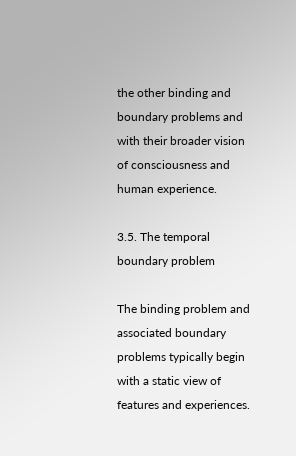the other binding and boundary problems and with their broader vision of consciousness and human experience.

3.5. The temporal boundary problem

The binding problem and associated boundary problems typically begin with a static view of features and experiences.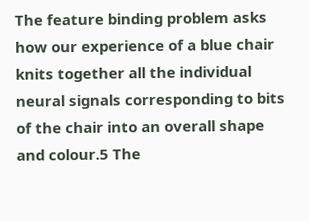The feature binding problem asks how our experience of a blue chair knits together all the individual neural signals corresponding to bits of the chair into an overall shape and colour.5 The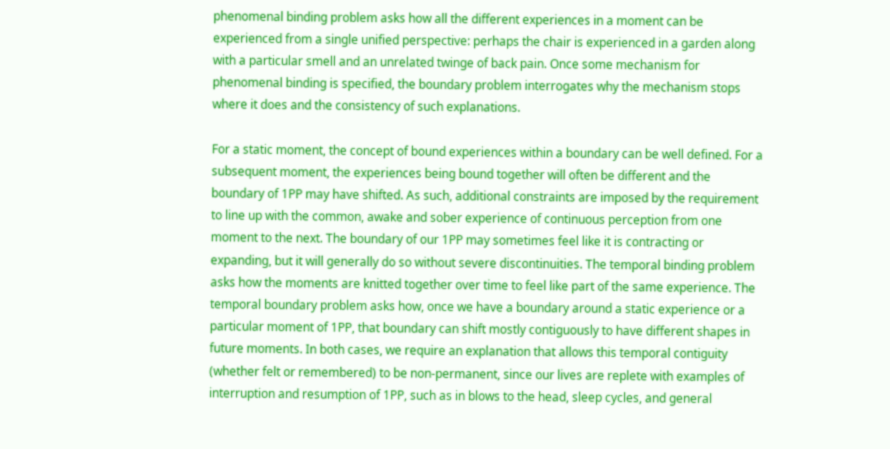phenomenal binding problem asks how all the different experiences in a moment can be experienced from a single unified perspective: perhaps the chair is experienced in a garden along with a particular smell and an unrelated twinge of back pain. Once some mechanism for phenomenal binding is specified, the boundary problem interrogates why the mechanism stops where it does and the consistency of such explanations.

For a static moment, the concept of bound experiences within a boundary can be well defined. For a subsequent moment, the experiences being bound together will often be different and the boundary of 1PP may have shifted. As such, additional constraints are imposed by the requirement to line up with the common, awake and sober experience of continuous perception from one moment to the next. The boundary of our 1PP may sometimes feel like it is contracting or expanding, but it will generally do so without severe discontinuities. The temporal binding problem asks how the moments are knitted together over time to feel like part of the same experience. The temporal boundary problem asks how, once we have a boundary around a static experience or a particular moment of 1PP, that boundary can shift mostly contiguously to have different shapes in future moments. In both cases, we require an explanation that allows this temporal contiguity (whether felt or remembered) to be non-permanent, since our lives are replete with examples of interruption and resumption of 1PP, such as in blows to the head, sleep cycles, and general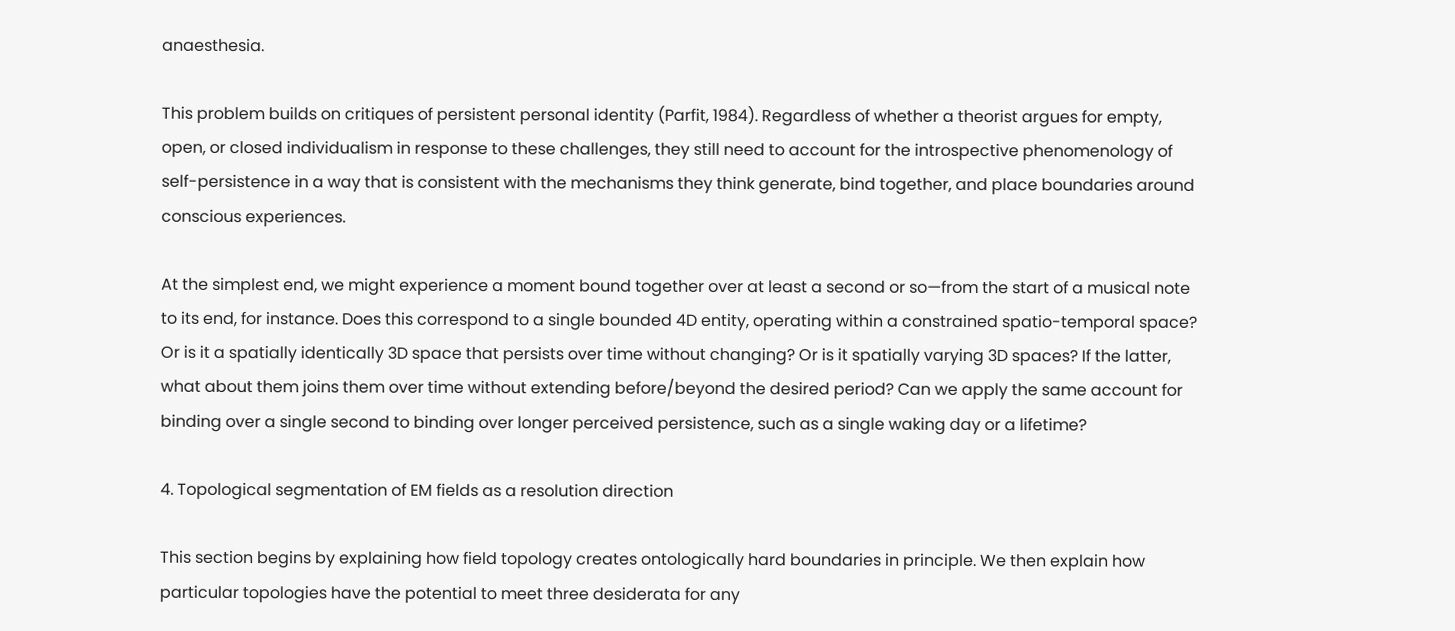anaesthesia.

This problem builds on critiques of persistent personal identity (Parfit, 1984). Regardless of whether a theorist argues for empty, open, or closed individualism in response to these challenges, they still need to account for the introspective phenomenology of self-persistence in a way that is consistent with the mechanisms they think generate, bind together, and place boundaries around conscious experiences.

At the simplest end, we might experience a moment bound together over at least a second or so—from the start of a musical note to its end, for instance. Does this correspond to a single bounded 4D entity, operating within a constrained spatio-temporal space? Or is it a spatially identically 3D space that persists over time without changing? Or is it spatially varying 3D spaces? If the latter, what about them joins them over time without extending before/beyond the desired period? Can we apply the same account for binding over a single second to binding over longer perceived persistence, such as a single waking day or a lifetime?

4. Topological segmentation of EM fields as a resolution direction

This section begins by explaining how field topology creates ontologically hard boundaries in principle. We then explain how particular topologies have the potential to meet three desiderata for any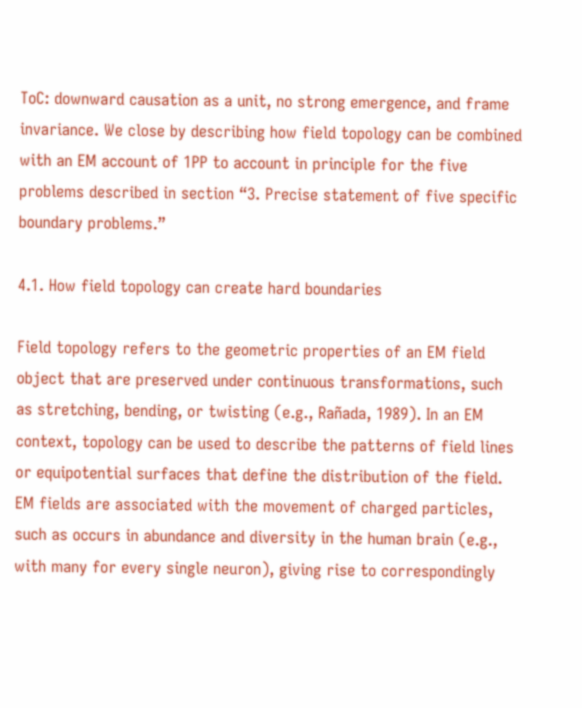ToC: downward causation as a unit, no strong emergence, and frame invariance. We close by describing how field topology can be combined with an EM account of 1PP to account in principle for the five problems described in section “3. Precise statement of five specific boundary problems.”

4.1. How field topology can create hard boundaries

Field topology refers to the geometric properties of an EM field object that are preserved under continuous transformations, such as stretching, bending, or twisting (e.g., Rañada, 1989). In an EM context, topology can be used to describe the patterns of field lines or equipotential surfaces that define the distribution of the field. EM fields are associated with the movement of charged particles, such as occurs in abundance and diversity in the human brain (e.g., with many for every single neuron), giving rise to correspondingly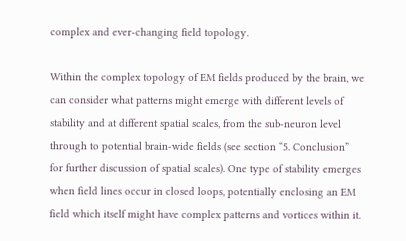complex and ever-changing field topology.

Within the complex topology of EM fields produced by the brain, we can consider what patterns might emerge with different levels of stability and at different spatial scales, from the sub-neuron level through to potential brain-wide fields (see section “5. Conclusion” for further discussion of spatial scales). One type of stability emerges when field lines occur in closed loops, potentially enclosing an EM field which itself might have complex patterns and vortices within it.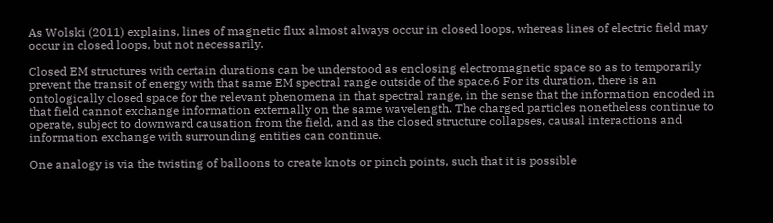As Wolski (2011) explains, lines of magnetic flux almost always occur in closed loops, whereas lines of electric field may occur in closed loops, but not necessarily.

Closed EM structures with certain durations can be understood as enclosing electromagnetic space so as to temporarily prevent the transit of energy with that same EM spectral range outside of the space.6 For its duration, there is an ontologically closed space for the relevant phenomena in that spectral range, in the sense that the information encoded in that field cannot exchange information externally on the same wavelength. The charged particles nonetheless continue to operate, subject to downward causation from the field, and as the closed structure collapses, causal interactions and information exchange with surrounding entities can continue.

One analogy is via the twisting of balloons to create knots or pinch points, such that it is possible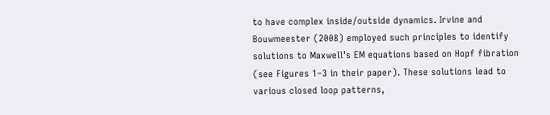to have complex inside/outside dynamics. Irvine and Bouwmeester (2008) employed such principles to identify solutions to Maxwell’s EM equations based on Hopf fibration (see Figures 1–3 in their paper). These solutions lead to various closed loop patterns,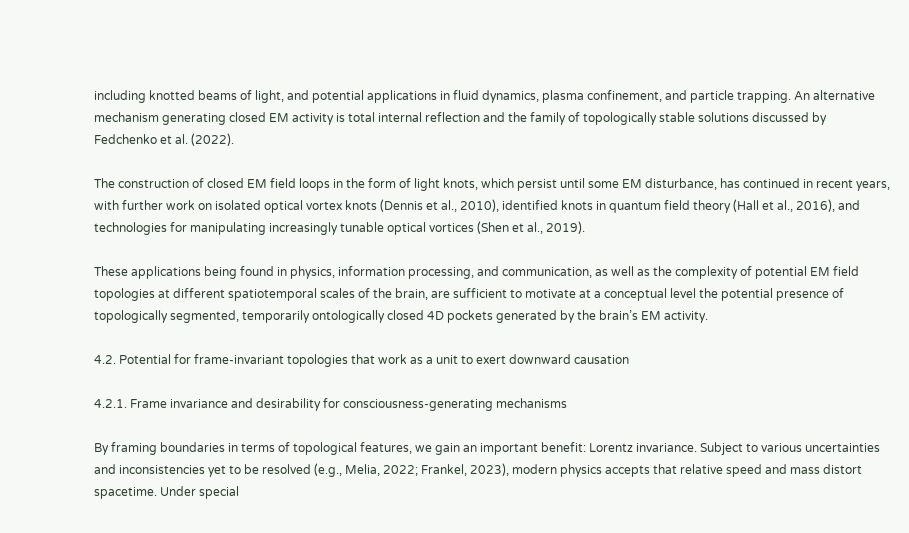including knotted beams of light, and potential applications in fluid dynamics, plasma confinement, and particle trapping. An alternative mechanism generating closed EM activity is total internal reflection and the family of topologically stable solutions discussed by Fedchenko et al. (2022).

The construction of closed EM field loops in the form of light knots, which persist until some EM disturbance, has continued in recent years, with further work on isolated optical vortex knots (Dennis et al., 2010), identified knots in quantum field theory (Hall et al., 2016), and technologies for manipulating increasingly tunable optical vortices (Shen et al., 2019).

These applications being found in physics, information processing, and communication, as well as the complexity of potential EM field topologies at different spatiotemporal scales of the brain, are sufficient to motivate at a conceptual level the potential presence of topologically segmented, temporarily ontologically closed 4D pockets generated by the brain’s EM activity.

4.2. Potential for frame-invariant topologies that work as a unit to exert downward causation

4.2.1. Frame invariance and desirability for consciousness-generating mechanisms

By framing boundaries in terms of topological features, we gain an important benefit: Lorentz invariance. Subject to various uncertainties and inconsistencies yet to be resolved (e.g., Melia, 2022; Frankel, 2023), modern physics accepts that relative speed and mass distort spacetime. Under special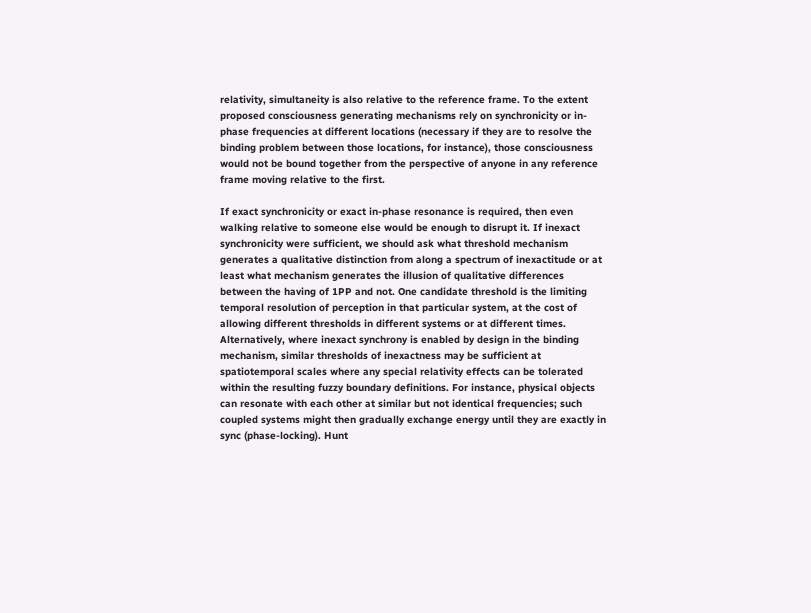relativity, simultaneity is also relative to the reference frame. To the extent proposed consciousness generating mechanisms rely on synchronicity or in-phase frequencies at different locations (necessary if they are to resolve the binding problem between those locations, for instance), those consciousness would not be bound together from the perspective of anyone in any reference frame moving relative to the first.

If exact synchronicity or exact in-phase resonance is required, then even walking relative to someone else would be enough to disrupt it. If inexact synchronicity were sufficient, we should ask what threshold mechanism generates a qualitative distinction from along a spectrum of inexactitude or at least what mechanism generates the illusion of qualitative differences between the having of 1PP and not. One candidate threshold is the limiting temporal resolution of perception in that particular system, at the cost of allowing different thresholds in different systems or at different times. Alternatively, where inexact synchrony is enabled by design in the binding mechanism, similar thresholds of inexactness may be sufficient at spatiotemporal scales where any special relativity effects can be tolerated within the resulting fuzzy boundary definitions. For instance, physical objects can resonate with each other at similar but not identical frequencies; such coupled systems might then gradually exchange energy until they are exactly in sync (phase-locking). Hunt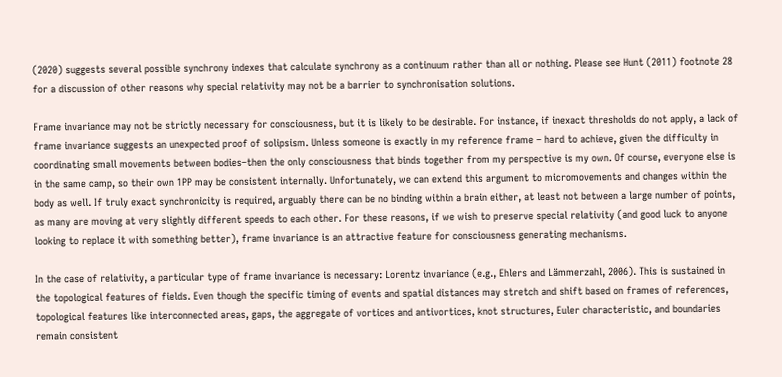(2020) suggests several possible synchrony indexes that calculate synchrony as a continuum rather than all or nothing. Please see Hunt (2011) footnote 28 for a discussion of other reasons why special relativity may not be a barrier to synchronisation solutions.

Frame invariance may not be strictly necessary for consciousness, but it is likely to be desirable. For instance, if inexact thresholds do not apply, a lack of frame invariance suggests an unexpected proof of solipsism. Unless someone is exactly in my reference frame – hard to achieve, given the difficulty in coordinating small movements between bodies–then the only consciousness that binds together from my perspective is my own. Of course, everyone else is in the same camp, so their own 1PP may be consistent internally. Unfortunately, we can extend this argument to micromovements and changes within the body as well. If truly exact synchronicity is required, arguably there can be no binding within a brain either, at least not between a large number of points, as many are moving at very slightly different speeds to each other. For these reasons, if we wish to preserve special relativity (and good luck to anyone looking to replace it with something better), frame invariance is an attractive feature for consciousness generating mechanisms.

In the case of relativity, a particular type of frame invariance is necessary: Lorentz invariance (e.g., Ehlers and Lämmerzahl, 2006). This is sustained in the topological features of fields. Even though the specific timing of events and spatial distances may stretch and shift based on frames of references, topological features like interconnected areas, gaps, the aggregate of vortices and antivortices, knot structures, Euler characteristic, and boundaries remain consistent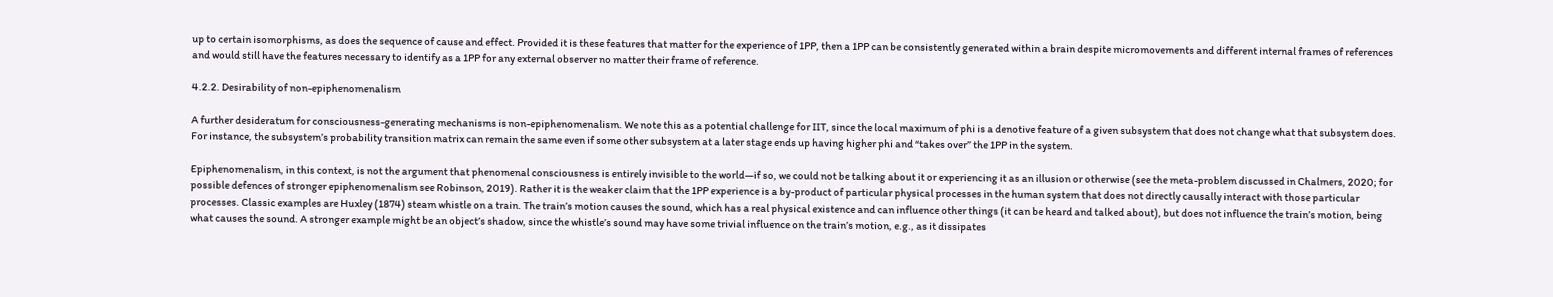up to certain isomorphisms, as does the sequence of cause and effect. Provided it is these features that matter for the experience of 1PP, then a 1PP can be consistently generated within a brain despite micromovements and different internal frames of references and would still have the features necessary to identify as a 1PP for any external observer no matter their frame of reference.

4.2.2. Desirability of non-epiphenomenalism

A further desideratum for consciousness-generating mechanisms is non-epiphenomenalism. We note this as a potential challenge for IIT, since the local maximum of phi is a denotive feature of a given subsystem that does not change what that subsystem does. For instance, the subsystem’s probability transition matrix can remain the same even if some other subsystem at a later stage ends up having higher phi and “takes over” the 1PP in the system.

Epiphenomenalism, in this context, is not the argument that phenomenal consciousness is entirely invisible to the world—if so, we could not be talking about it or experiencing it as an illusion or otherwise (see the meta-problem discussed in Chalmers, 2020; for possible defences of stronger epiphenomenalism see Robinson, 2019). Rather it is the weaker claim that the 1PP experience is a by-product of particular physical processes in the human system that does not directly causally interact with those particular processes. Classic examples are Huxley (1874) steam whistle on a train. The train’s motion causes the sound, which has a real physical existence and can influence other things (it can be heard and talked about), but does not influence the train’s motion, being what causes the sound. A stronger example might be an object’s shadow, since the whistle’s sound may have some trivial influence on the train’s motion, e.g., as it dissipates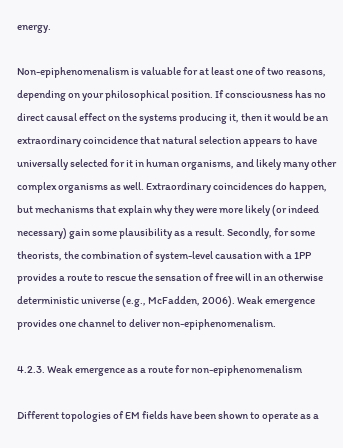energy.

Non-epiphenomenalism is valuable for at least one of two reasons, depending on your philosophical position. If consciousness has no direct causal effect on the systems producing it, then it would be an extraordinary coincidence that natural selection appears to have universally selected for it in human organisms, and likely many other complex organisms as well. Extraordinary coincidences do happen, but mechanisms that explain why they were more likely (or indeed necessary) gain some plausibility as a result. Secondly, for some theorists, the combination of system-level causation with a 1PP provides a route to rescue the sensation of free will in an otherwise deterministic universe (e.g., McFadden, 2006). Weak emergence provides one channel to deliver non-epiphenomenalism.

4.2.3. Weak emergence as a route for non-epiphenomenalism

Different topologies of EM fields have been shown to operate as a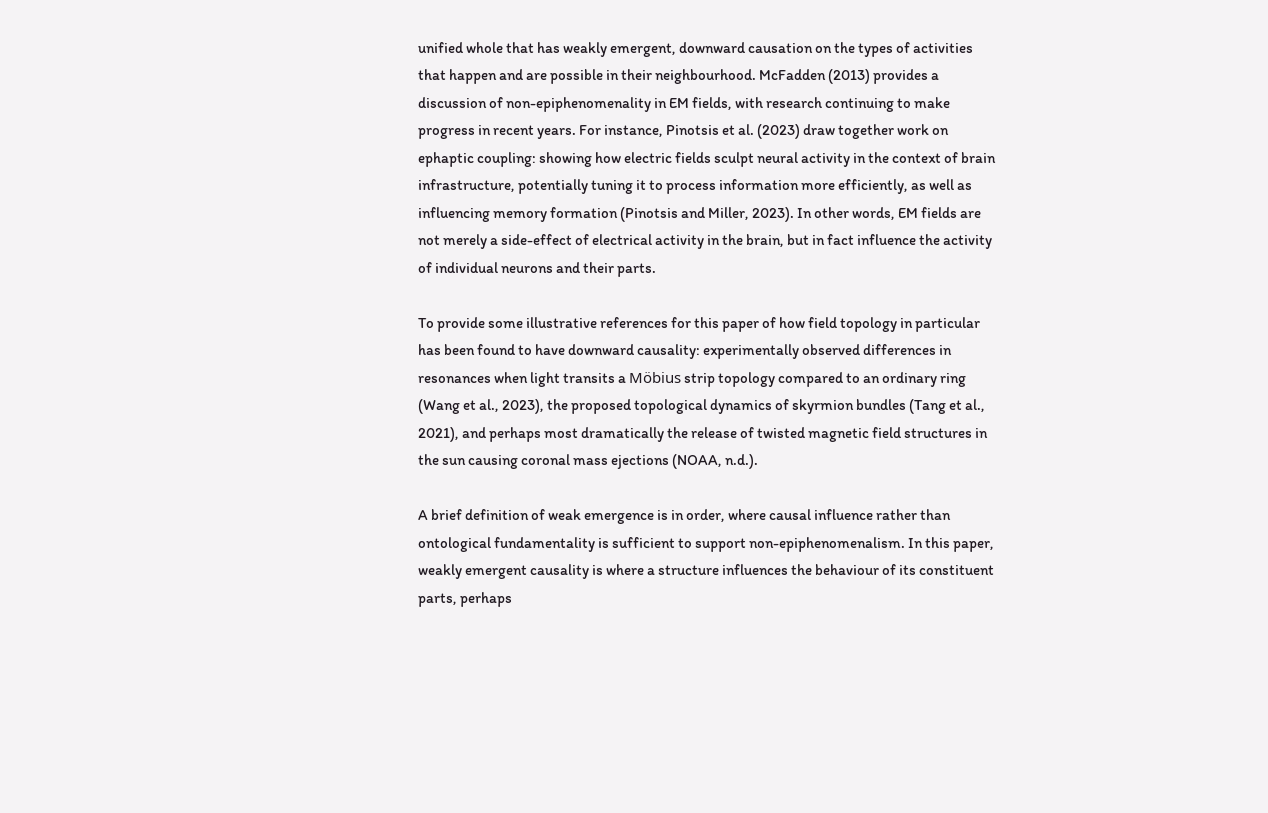unified whole that has weakly emergent, downward causation on the types of activities that happen and are possible in their neighbourhood. McFadden (2013) provides a discussion of non-epiphenomenality in EM fields, with research continuing to make progress in recent years. For instance, Pinotsis et al. (2023) draw together work on ephaptic coupling: showing how electric fields sculpt neural activity in the context of brain infrastructure, potentially tuning it to process information more efficiently, as well as influencing memory formation (Pinotsis and Miller, 2023). In other words, EM fields are not merely a side-effect of electrical activity in the brain, but in fact influence the activity of individual neurons and their parts.

To provide some illustrative references for this paper of how field topology in particular has been found to have downward causality: experimentally observed differences in resonances when light transits a Möbius strip topology compared to an ordinary ring (Wang et al., 2023), the proposed topological dynamics of skyrmion bundles (Tang et al., 2021), and perhaps most dramatically the release of twisted magnetic field structures in the sun causing coronal mass ejections (NOAA, n.d.).

A brief definition of weak emergence is in order, where causal influence rather than ontological fundamentality is sufficient to support non-epiphenomenalism. In this paper, weakly emergent causality is where a structure influences the behaviour of its constituent parts, perhaps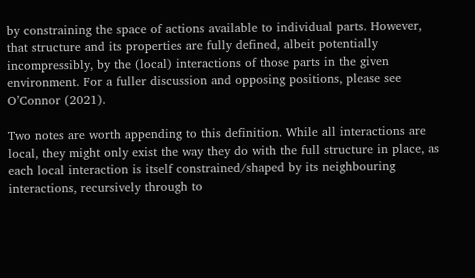by constraining the space of actions available to individual parts. However, that structure and its properties are fully defined, albeit potentially incompressibly, by the (local) interactions of those parts in the given environment. For a fuller discussion and opposing positions, please see O’Connor (2021).

Two notes are worth appending to this definition. While all interactions are local, they might only exist the way they do with the full structure in place, as each local interaction is itself constrained/shaped by its neighbouring interactions, recursively through to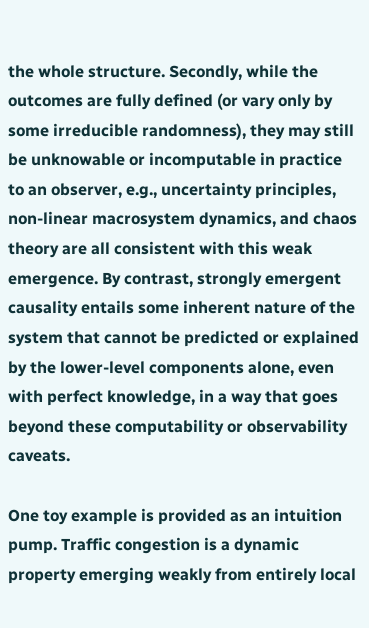the whole structure. Secondly, while the outcomes are fully defined (or vary only by some irreducible randomness), they may still be unknowable or incomputable in practice to an observer, e.g., uncertainty principles, non-linear macrosystem dynamics, and chaos theory are all consistent with this weak emergence. By contrast, strongly emergent causality entails some inherent nature of the system that cannot be predicted or explained by the lower-level components alone, even with perfect knowledge, in a way that goes beyond these computability or observability caveats.

One toy example is provided as an intuition pump. Traffic congestion is a dynamic property emerging weakly from entirely local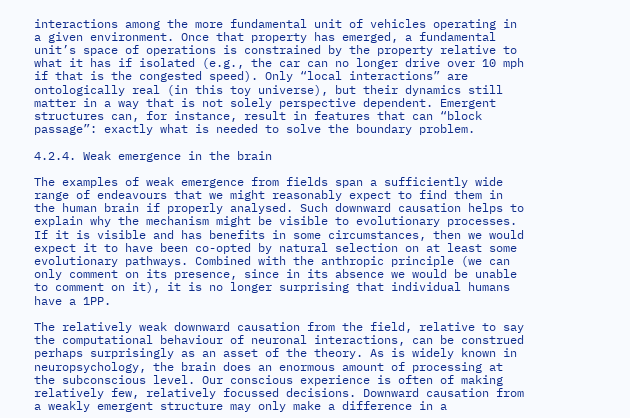interactions among the more fundamental unit of vehicles operating in a given environment. Once that property has emerged, a fundamental unit’s space of operations is constrained by the property relative to what it has if isolated (e.g., the car can no longer drive over 10 mph if that is the congested speed). Only “local interactions” are ontologically real (in this toy universe), but their dynamics still matter in a way that is not solely perspective dependent. Emergent structures can, for instance, result in features that can “block passage”: exactly what is needed to solve the boundary problem.

4.2.4. Weak emergence in the brain

The examples of weak emergence from fields span a sufficiently wide range of endeavours that we might reasonably expect to find them in the human brain if properly analysed. Such downward causation helps to explain why the mechanism might be visible to evolutionary processes. If it is visible and has benefits in some circumstances, then we would expect it to have been co-opted by natural selection on at least some evolutionary pathways. Combined with the anthropic principle (we can only comment on its presence, since in its absence we would be unable to comment on it), it is no longer surprising that individual humans have a 1PP.

The relatively weak downward causation from the field, relative to say the computational behaviour of neuronal interactions, can be construed perhaps surprisingly as an asset of the theory. As is widely known in neuropsychology, the brain does an enormous amount of processing at the subconscious level. Our conscious experience is often of making relatively few, relatively focussed decisions. Downward causation from a weakly emergent structure may only make a difference in a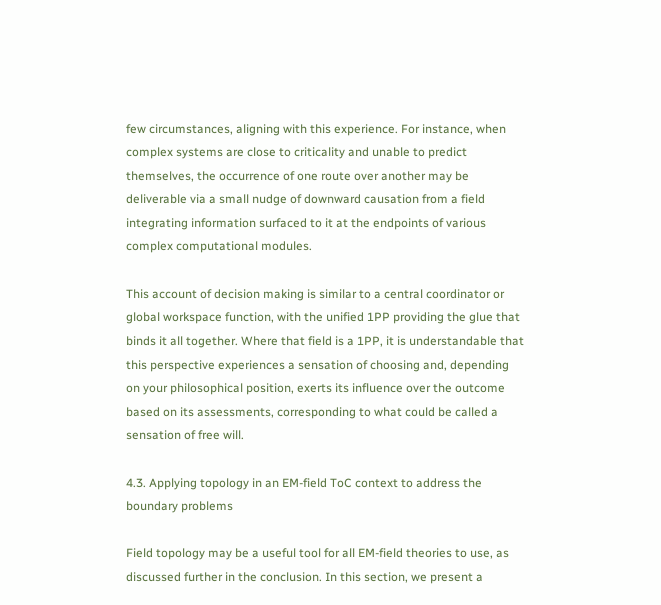few circumstances, aligning with this experience. For instance, when complex systems are close to criticality and unable to predict themselves, the occurrence of one route over another may be deliverable via a small nudge of downward causation from a field integrating information surfaced to it at the endpoints of various complex computational modules.

This account of decision making is similar to a central coordinator or global workspace function, with the unified 1PP providing the glue that binds it all together. Where that field is a 1PP, it is understandable that this perspective experiences a sensation of choosing and, depending on your philosophical position, exerts its influence over the outcome based on its assessments, corresponding to what could be called a sensation of free will.

4.3. Applying topology in an EM-field ToC context to address the boundary problems

Field topology may be a useful tool for all EM-field theories to use, as discussed further in the conclusion. In this section, we present a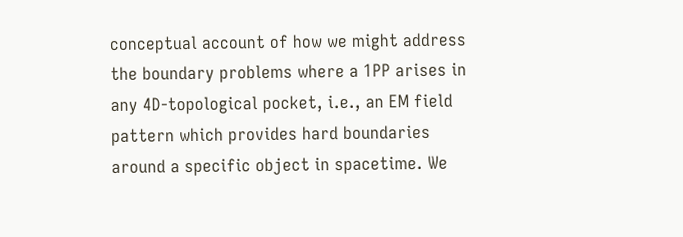conceptual account of how we might address the boundary problems where a 1PP arises in any 4D-topological pocket, i.e., an EM field pattern which provides hard boundaries around a specific object in spacetime. We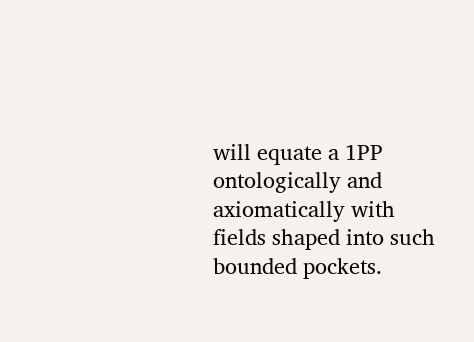will equate a 1PP ontologically and axiomatically with fields shaped into such bounded pockets.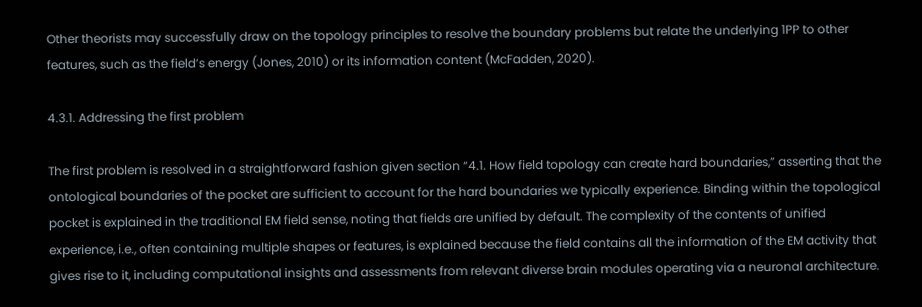Other theorists may successfully draw on the topology principles to resolve the boundary problems but relate the underlying 1PP to other features, such as the field’s energy (Jones, 2010) or its information content (McFadden, 2020).

4.3.1. Addressing the first problem

The first problem is resolved in a straightforward fashion given section “4.1. How field topology can create hard boundaries,” asserting that the ontological boundaries of the pocket are sufficient to account for the hard boundaries we typically experience. Binding within the topological pocket is explained in the traditional EM field sense, noting that fields are unified by default. The complexity of the contents of unified experience, i.e., often containing multiple shapes or features, is explained because the field contains all the information of the EM activity that gives rise to it, including computational insights and assessments from relevant diverse brain modules operating via a neuronal architecture.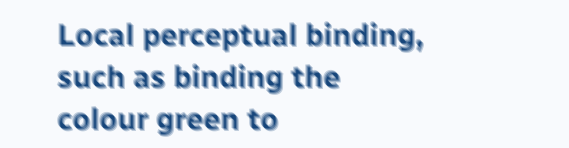Local perceptual binding, such as binding the colour green to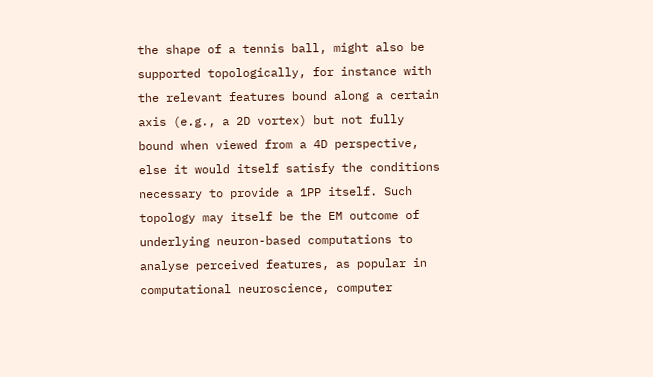the shape of a tennis ball, might also be supported topologically, for instance with the relevant features bound along a certain axis (e.g., a 2D vortex) but not fully bound when viewed from a 4D perspective, else it would itself satisfy the conditions necessary to provide a 1PP itself. Such topology may itself be the EM outcome of underlying neuron-based computations to analyse perceived features, as popular in computational neuroscience, computer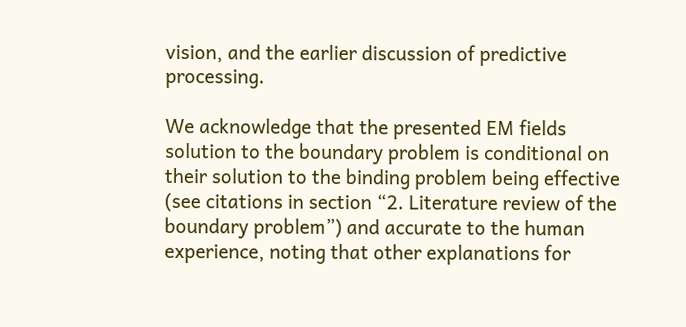vision, and the earlier discussion of predictive processing.

We acknowledge that the presented EM fields solution to the boundary problem is conditional on their solution to the binding problem being effective (see citations in section “2. Literature review of the boundary problem”) and accurate to the human experience, noting that other explanations for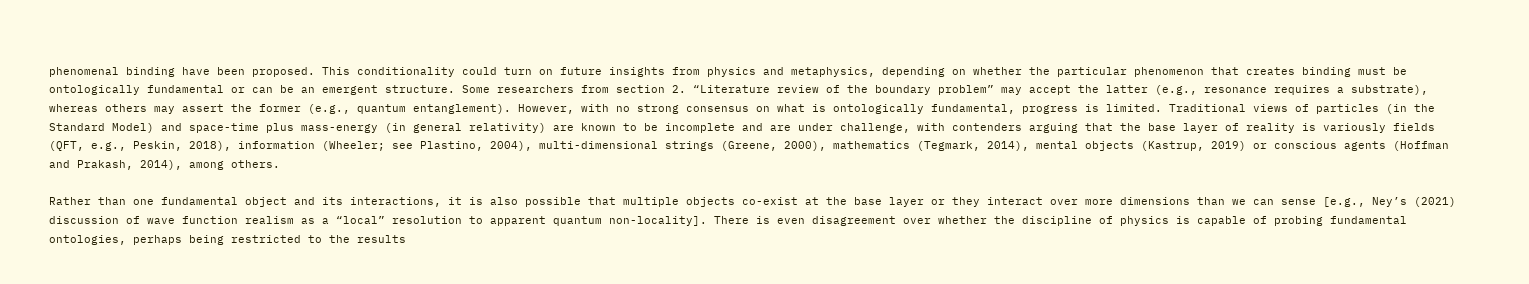phenomenal binding have been proposed. This conditionality could turn on future insights from physics and metaphysics, depending on whether the particular phenomenon that creates binding must be ontologically fundamental or can be an emergent structure. Some researchers from section 2. “Literature review of the boundary problem” may accept the latter (e.g., resonance requires a substrate), whereas others may assert the former (e.g., quantum entanglement). However, with no strong consensus on what is ontologically fundamental, progress is limited. Traditional views of particles (in the Standard Model) and space-time plus mass-energy (in general relativity) are known to be incomplete and are under challenge, with contenders arguing that the base layer of reality is variously fields (QFT, e.g., Peskin, 2018), information (Wheeler; see Plastino, 2004), multi-dimensional strings (Greene, 2000), mathematics (Tegmark, 2014), mental objects (Kastrup, 2019) or conscious agents (Hoffman and Prakash, 2014), among others.

Rather than one fundamental object and its interactions, it is also possible that multiple objects co-exist at the base layer or they interact over more dimensions than we can sense [e.g., Ney’s (2021) discussion of wave function realism as a “local” resolution to apparent quantum non-locality]. There is even disagreement over whether the discipline of physics is capable of probing fundamental ontologies, perhaps being restricted to the results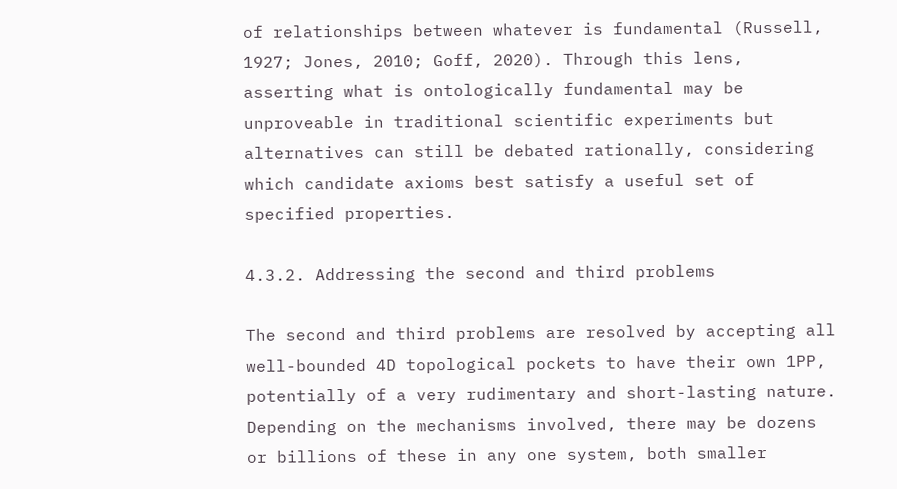of relationships between whatever is fundamental (Russell, 1927; Jones, 2010; Goff, 2020). Through this lens, asserting what is ontologically fundamental may be unproveable in traditional scientific experiments but alternatives can still be debated rationally, considering which candidate axioms best satisfy a useful set of specified properties.

4.3.2. Addressing the second and third problems

The second and third problems are resolved by accepting all well-bounded 4D topological pockets to have their own 1PP, potentially of a very rudimentary and short-lasting nature. Depending on the mechanisms involved, there may be dozens or billions of these in any one system, both smaller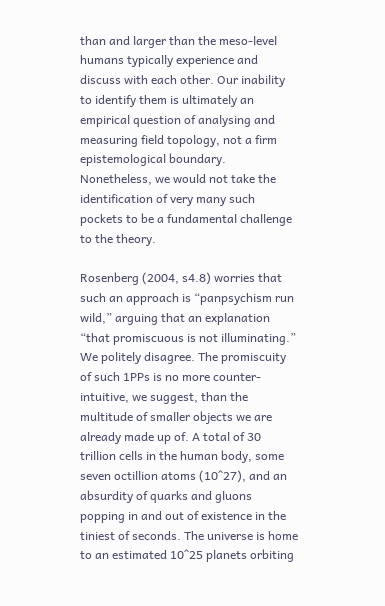than and larger than the meso-level humans typically experience and discuss with each other. Our inability to identify them is ultimately an empirical question of analysing and measuring field topology, not a firm epistemological boundary. Nonetheless, we would not take the identification of very many such pockets to be a fundamental challenge to the theory.

Rosenberg (2004, s4.8) worries that such an approach is “panpsychism run wild,” arguing that an explanation “that promiscuous is not illuminating.” We politely disagree. The promiscuity of such 1PPs is no more counter-intuitive, we suggest, than the multitude of smaller objects we are already made up of. A total of 30 trillion cells in the human body, some seven octillion atoms (10^27), and an absurdity of quarks and gluons popping in and out of existence in the tiniest of seconds. The universe is home to an estimated 10^25 planets orbiting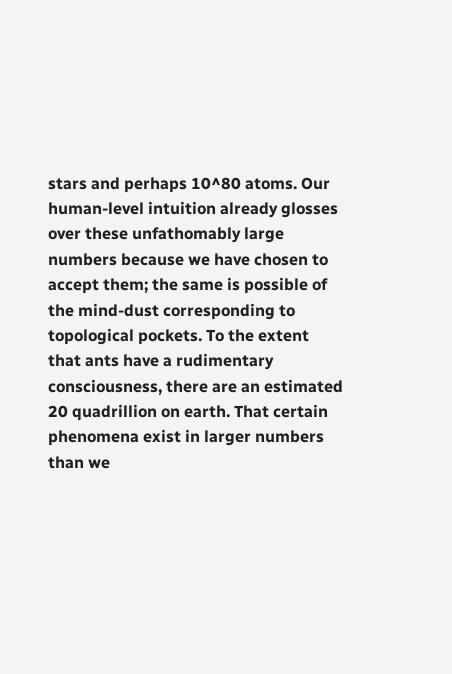stars and perhaps 10^80 atoms. Our human-level intuition already glosses over these unfathomably large numbers because we have chosen to accept them; the same is possible of the mind-dust corresponding to topological pockets. To the extent that ants have a rudimentary consciousness, there are an estimated 20 quadrillion on earth. That certain phenomena exist in larger numbers than we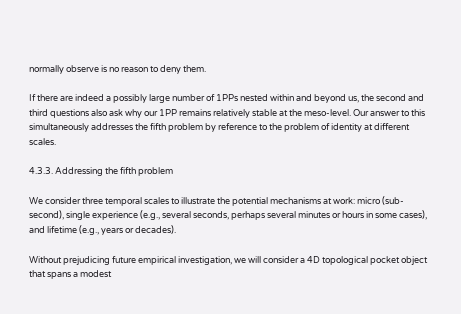normally observe is no reason to deny them.

If there are indeed a possibly large number of 1PPs nested within and beyond us, the second and third questions also ask why our 1PP remains relatively stable at the meso-level. Our answer to this simultaneously addresses the fifth problem by reference to the problem of identity at different scales.

4.3.3. Addressing the fifth problem

We consider three temporal scales to illustrate the potential mechanisms at work: micro (sub-second), single experience (e.g., several seconds, perhaps several minutes or hours in some cases), and lifetime (e.g., years or decades).

Without prejudicing future empirical investigation, we will consider a 4D topological pocket object that spans a modest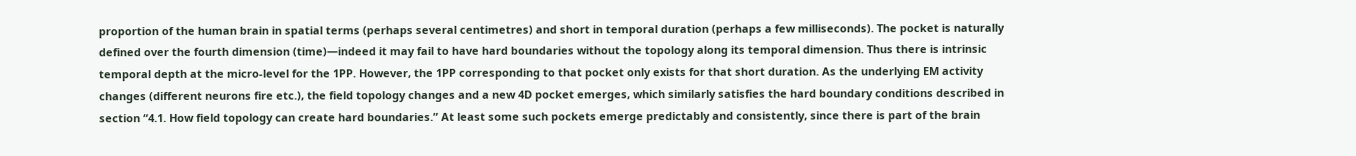proportion of the human brain in spatial terms (perhaps several centimetres) and short in temporal duration (perhaps a few milliseconds). The pocket is naturally defined over the fourth dimension (time)—indeed it may fail to have hard boundaries without the topology along its temporal dimension. Thus there is intrinsic temporal depth at the micro-level for the 1PP. However, the 1PP corresponding to that pocket only exists for that short duration. As the underlying EM activity changes (different neurons fire etc.), the field topology changes and a new 4D pocket emerges, which similarly satisfies the hard boundary conditions described in section “4.1. How field topology can create hard boundaries.” At least some such pockets emerge predictably and consistently, since there is part of the brain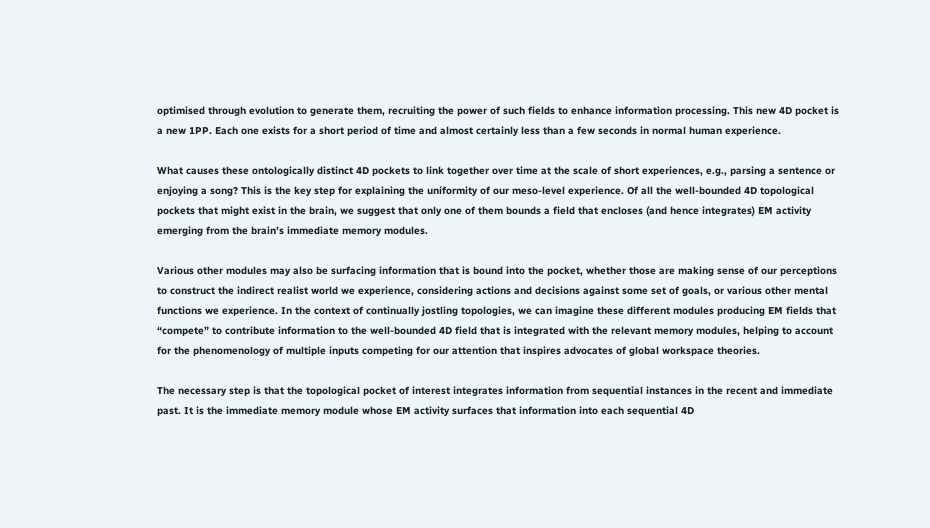optimised through evolution to generate them, recruiting the power of such fields to enhance information processing. This new 4D pocket is a new 1PP. Each one exists for a short period of time and almost certainly less than a few seconds in normal human experience.

What causes these ontologically distinct 4D pockets to link together over time at the scale of short experiences, e.g., parsing a sentence or enjoying a song? This is the key step for explaining the uniformity of our meso-level experience. Of all the well-bounded 4D topological pockets that might exist in the brain, we suggest that only one of them bounds a field that encloses (and hence integrates) EM activity emerging from the brain’s immediate memory modules.

Various other modules may also be surfacing information that is bound into the pocket, whether those are making sense of our perceptions to construct the indirect realist world we experience, considering actions and decisions against some set of goals, or various other mental functions we experience. In the context of continually jostling topologies, we can imagine these different modules producing EM fields that “compete” to contribute information to the well-bounded 4D field that is integrated with the relevant memory modules, helping to account for the phenomenology of multiple inputs competing for our attention that inspires advocates of global workspace theories.

The necessary step is that the topological pocket of interest integrates information from sequential instances in the recent and immediate past. It is the immediate memory module whose EM activity surfaces that information into each sequential 4D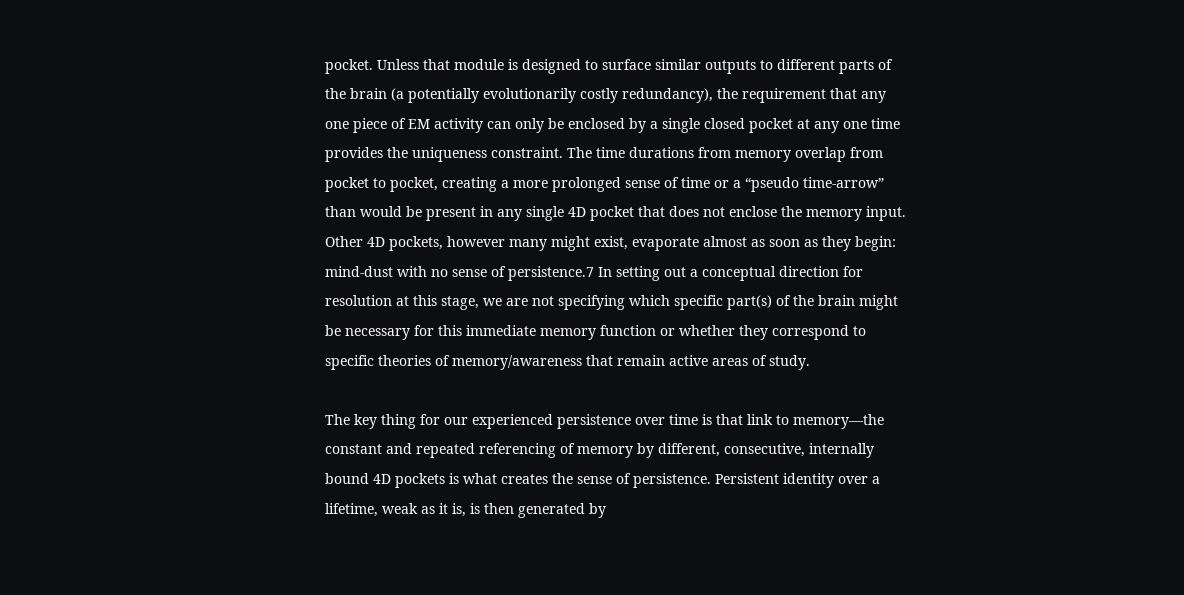pocket. Unless that module is designed to surface similar outputs to different parts of the brain (a potentially evolutionarily costly redundancy), the requirement that any one piece of EM activity can only be enclosed by a single closed pocket at any one time provides the uniqueness constraint. The time durations from memory overlap from pocket to pocket, creating a more prolonged sense of time or a “pseudo time-arrow” than would be present in any single 4D pocket that does not enclose the memory input. Other 4D pockets, however many might exist, evaporate almost as soon as they begin: mind-dust with no sense of persistence.7 In setting out a conceptual direction for resolution at this stage, we are not specifying which specific part(s) of the brain might be necessary for this immediate memory function or whether they correspond to specific theories of memory/awareness that remain active areas of study.

The key thing for our experienced persistence over time is that link to memory—the constant and repeated referencing of memory by different, consecutive, internally bound 4D pockets is what creates the sense of persistence. Persistent identity over a lifetime, weak as it is, is then generated by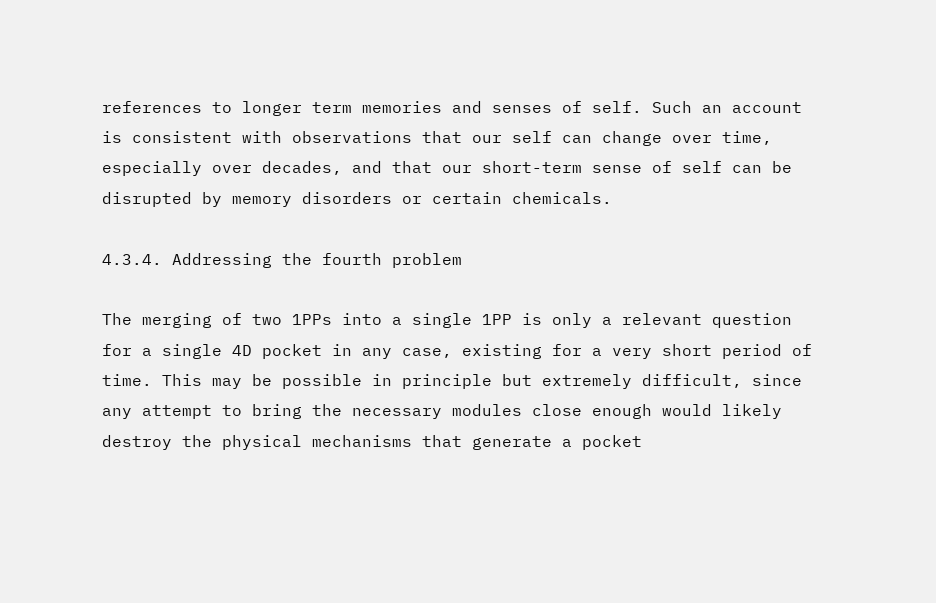references to longer term memories and senses of self. Such an account is consistent with observations that our self can change over time, especially over decades, and that our short-term sense of self can be disrupted by memory disorders or certain chemicals.

4.3.4. Addressing the fourth problem

The merging of two 1PPs into a single 1PP is only a relevant question for a single 4D pocket in any case, existing for a very short period of time. This may be possible in principle but extremely difficult, since any attempt to bring the necessary modules close enough would likely destroy the physical mechanisms that generate a pocket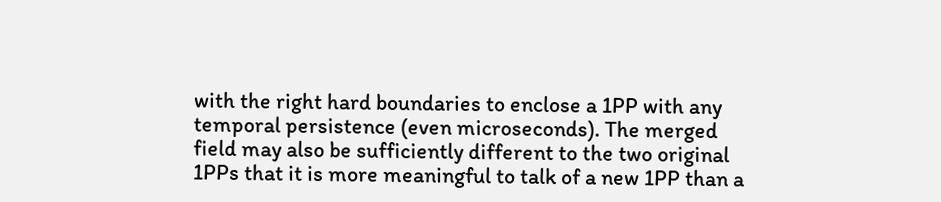with the right hard boundaries to enclose a 1PP with any temporal persistence (even microseconds). The merged field may also be sufficiently different to the two original 1PPs that it is more meaningful to talk of a new 1PP than a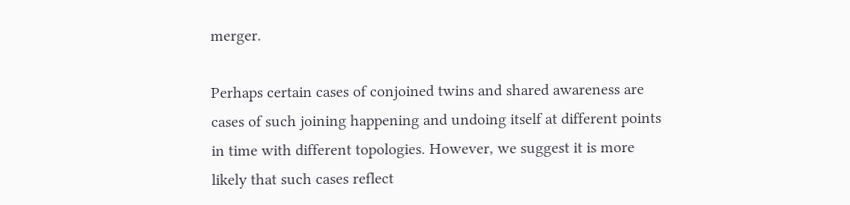merger.

Perhaps certain cases of conjoined twins and shared awareness are cases of such joining happening and undoing itself at different points in time with different topologies. However, we suggest it is more likely that such cases reflect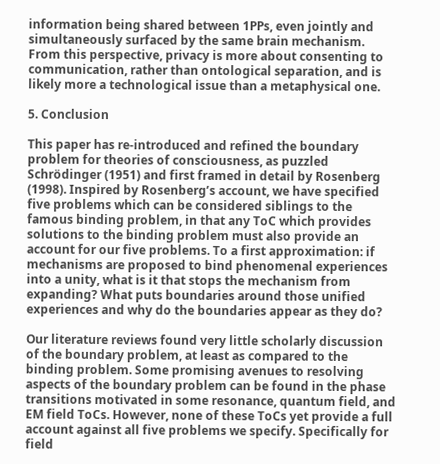information being shared between 1PPs, even jointly and simultaneously surfaced by the same brain mechanism. From this perspective, privacy is more about consenting to communication, rather than ontological separation, and is likely more a technological issue than a metaphysical one.

5. Conclusion

This paper has re-introduced and refined the boundary problem for theories of consciousness, as puzzled Schrödinger (1951) and first framed in detail by Rosenberg (1998). Inspired by Rosenberg’s account, we have specified five problems which can be considered siblings to the famous binding problem, in that any ToC which provides solutions to the binding problem must also provide an account for our five problems. To a first approximation: if mechanisms are proposed to bind phenomenal experiences into a unity, what is it that stops the mechanism from expanding? What puts boundaries around those unified experiences and why do the boundaries appear as they do?

Our literature reviews found very little scholarly discussion of the boundary problem, at least as compared to the binding problem. Some promising avenues to resolving aspects of the boundary problem can be found in the phase transitions motivated in some resonance, quantum field, and EM field ToCs. However, none of these ToCs yet provide a full account against all five problems we specify. Specifically for field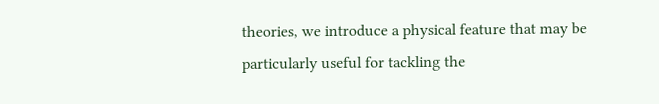theories, we introduce a physical feature that may be particularly useful for tackling the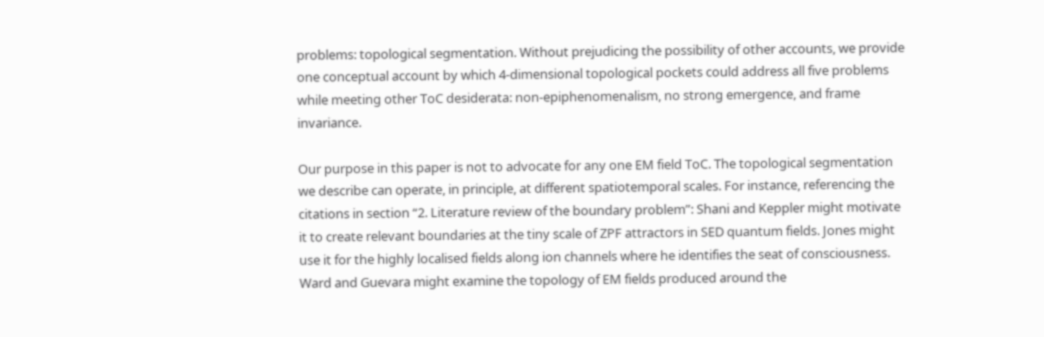problems: topological segmentation. Without prejudicing the possibility of other accounts, we provide one conceptual account by which 4-dimensional topological pockets could address all five problems while meeting other ToC desiderata: non-epiphenomenalism, no strong emergence, and frame invariance.

Our purpose in this paper is not to advocate for any one EM field ToC. The topological segmentation we describe can operate, in principle, at different spatiotemporal scales. For instance, referencing the citations in section “2. Literature review of the boundary problem”: Shani and Keppler might motivate it to create relevant boundaries at the tiny scale of ZPF attractors in SED quantum fields. Jones might use it for the highly localised fields along ion channels where he identifies the seat of consciousness. Ward and Guevara might examine the topology of EM fields produced around the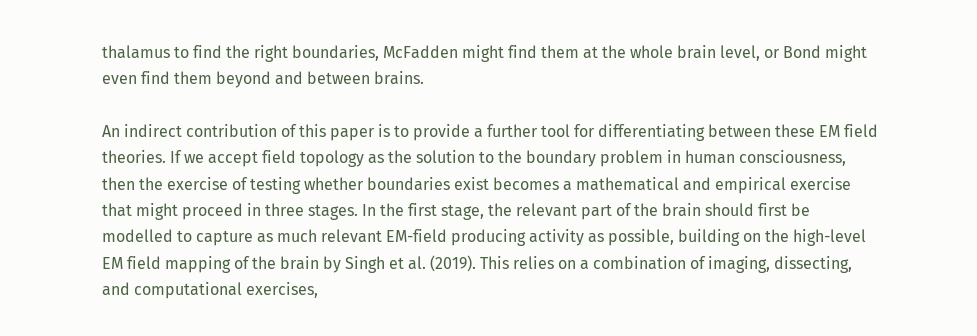thalamus to find the right boundaries, McFadden might find them at the whole brain level, or Bond might even find them beyond and between brains.

An indirect contribution of this paper is to provide a further tool for differentiating between these EM field theories. If we accept field topology as the solution to the boundary problem in human consciousness, then the exercise of testing whether boundaries exist becomes a mathematical and empirical exercise that might proceed in three stages. In the first stage, the relevant part of the brain should first be modelled to capture as much relevant EM-field producing activity as possible, building on the high-level EM field mapping of the brain by Singh et al. (2019). This relies on a combination of imaging, dissecting, and computational exercises,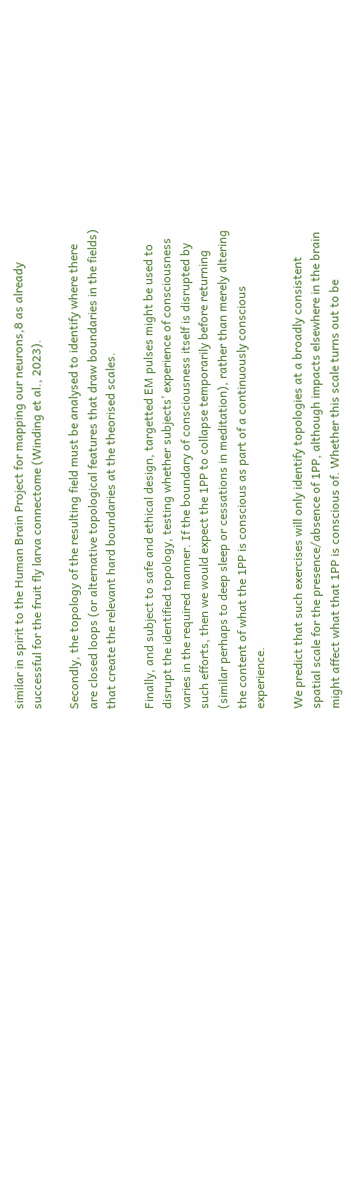similar in spirit to the Human Brain Project for mapping our neurons,8 as already successful for the fruit fly larva connectome (Winding et al., 2023).

Secondly, the topology of the resulting field must be analysed to identify where there are closed loops (or alternative topological features that draw boundaries in the fields) that create the relevant hard boundaries at the theorised scales.

Finally, and subject to safe and ethical design, targetted EM pulses might be used to disrupt the identified topology, testing whether subjects’ experience of consciousness varies in the required manner. If the boundary of consciousness itself is disrupted by such efforts, then we would expect the 1PP to collapse temporarily before returning (similar perhaps to deep sleep or cessations in meditation), rather than merely altering the content of what the 1PP is conscious as part of a continuously conscious experience.

We predict that such exercises will only identify topologies at a broadly consistent spatial scale for the presence/absence of 1PP, although impacts elsewhere in the brain might affect what that 1PP is conscious of. Whether this scale turns out to be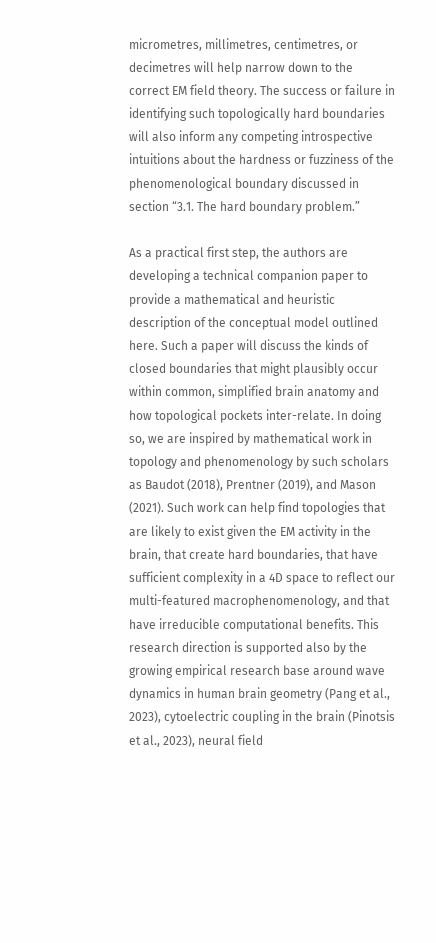micrometres, millimetres, centimetres, or decimetres will help narrow down to the correct EM field theory. The success or failure in identifying such topologically hard boundaries will also inform any competing introspective intuitions about the hardness or fuzziness of the phenomenological boundary discussed in section “3.1. The hard boundary problem.”

As a practical first step, the authors are developing a technical companion paper to provide a mathematical and heuristic description of the conceptual model outlined here. Such a paper will discuss the kinds of closed boundaries that might plausibly occur within common, simplified brain anatomy and how topological pockets inter-relate. In doing so, we are inspired by mathematical work in topology and phenomenology by such scholars as Baudot (2018), Prentner (2019), and Mason (2021). Such work can help find topologies that are likely to exist given the EM activity in the brain, that create hard boundaries, that have sufficient complexity in a 4D space to reflect our multi-featured macrophenomenology, and that have irreducible computational benefits. This research direction is supported also by the growing empirical research base around wave dynamics in human brain geometry (Pang et al., 2023), cytoelectric coupling in the brain (Pinotsis et al., 2023), neural field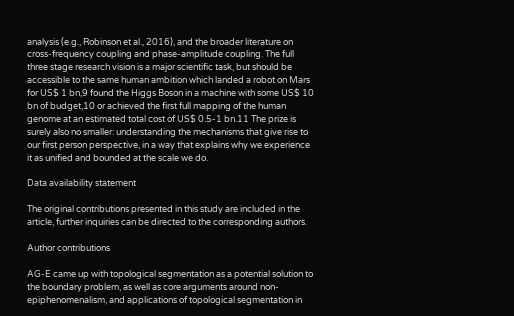analysis (e.g., Robinson et al., 2016), and the broader literature on cross-frequency coupling and phase-amplitude coupling. The full three stage research vision is a major scientific task, but should be accessible to the same human ambition which landed a robot on Mars for US$ 1 bn,9 found the Higgs Boson in a machine with some US$ 10 bn of budget,10 or achieved the first full mapping of the human genome at an estimated total cost of US$ 0.5-1 bn.11 The prize is surely also no smaller: understanding the mechanisms that give rise to our first person perspective, in a way that explains why we experience it as unified and bounded at the scale we do.

Data availability statement

The original contributions presented in this study are included in the article, further inquiries can be directed to the corresponding authors.

Author contributions

AG-E came up with topological segmentation as a potential solution to the boundary problem, as well as core arguments around non-epiphenomenalism, and applications of topological segmentation in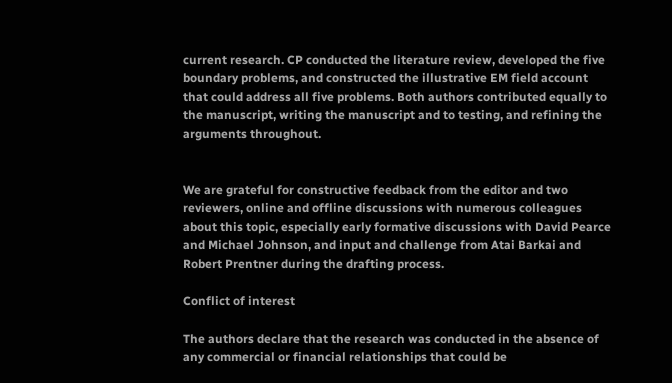current research. CP conducted the literature review, developed the five boundary problems, and constructed the illustrative EM field account that could address all five problems. Both authors contributed equally to the manuscript, writing the manuscript and to testing, and refining the arguments throughout.


We are grateful for constructive feedback from the editor and two reviewers, online and offline discussions with numerous colleagues about this topic, especially early formative discussions with David Pearce and Michael Johnson, and input and challenge from Atai Barkai and Robert Prentner during the drafting process.

Conflict of interest

The authors declare that the research was conducted in the absence of any commercial or financial relationships that could be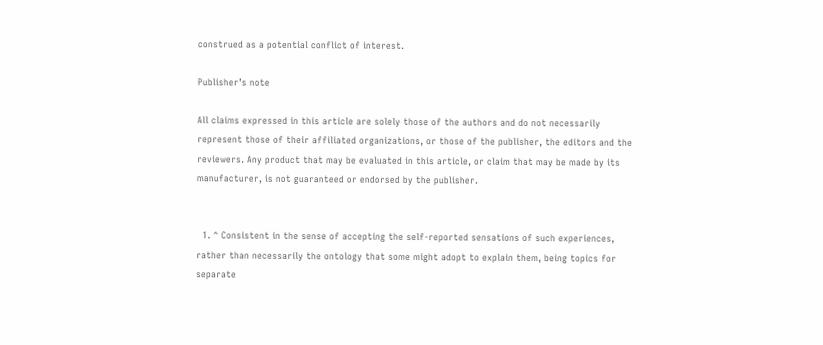construed as a potential conflict of interest.

Publisher’s note

All claims expressed in this article are solely those of the authors and do not necessarily represent those of their affiliated organizations, or those of the publisher, the editors and the reviewers. Any product that may be evaluated in this article, or claim that may be made by its manufacturer, is not guaranteed or endorsed by the publisher.


  1. ^ Consistent in the sense of accepting the self-reported sensations of such experiences, rather than necessarily the ontology that some might adopt to explain them, being topics for separate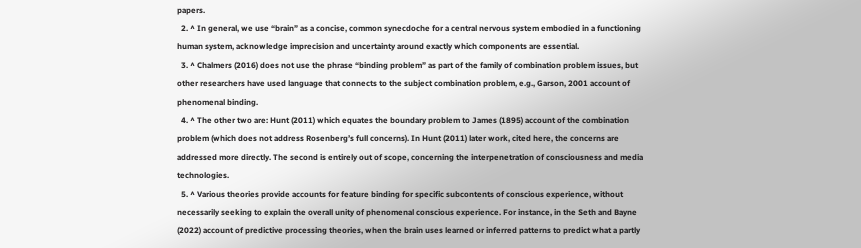papers.
  2. ^ In general, we use “brain” as a concise, common synecdoche for a central nervous system embodied in a functioning human system, acknowledge imprecision and uncertainty around exactly which components are essential.
  3. ^ Chalmers (2016) does not use the phrase “binding problem” as part of the family of combination problem issues, but other researchers have used language that connects to the subject combination problem, e.g., Garson, 2001 account of phenomenal binding.
  4. ^ The other two are: Hunt (2011) which equates the boundary problem to James (1895) account of the combination problem (which does not address Rosenberg’s full concerns). In Hunt (2011) later work, cited here, the concerns are addressed more directly. The second is entirely out of scope, concerning the interpenetration of consciousness and media technologies.
  5. ^ Various theories provide accounts for feature binding for specific subcontents of conscious experience, without necessarily seeking to explain the overall unity of phenomenal conscious experience. For instance, in the Seth and Bayne (2022) account of predictive processing theories, when the brain uses learned or inferred patterns to predict what a partly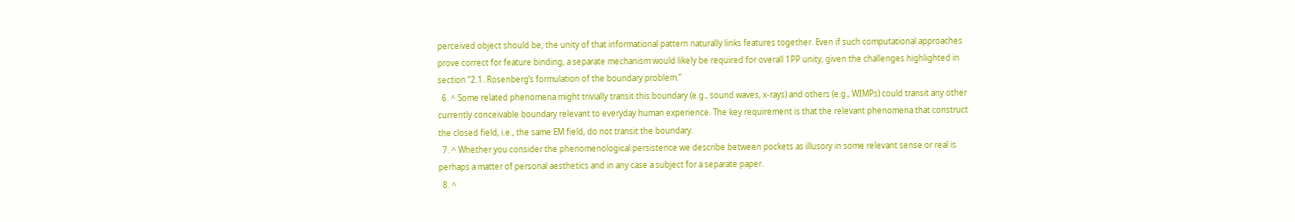perceived object should be, the unity of that informational pattern naturally links features together. Even if such computational approaches prove correct for feature binding, a separate mechanism would likely be required for overall 1PP unity, given the challenges highlighted in section “2.1. Rosenberg’s formulation of the boundary problem.”
  6. ^ Some related phenomena might trivially transit this boundary (e.g., sound waves, x-rays) and others (e.g., WIMPs) could transit any other currently conceivable boundary relevant to everyday human experience. The key requirement is that the relevant phenomena that construct the closed field, i.e., the same EM field, do not transit the boundary.
  7. ^ Whether you consider the phenomenological persistence we describe between pockets as illusory in some relevant sense or real is perhaps a matter of personal aesthetics and in any case a subject for a separate paper.
  8. ^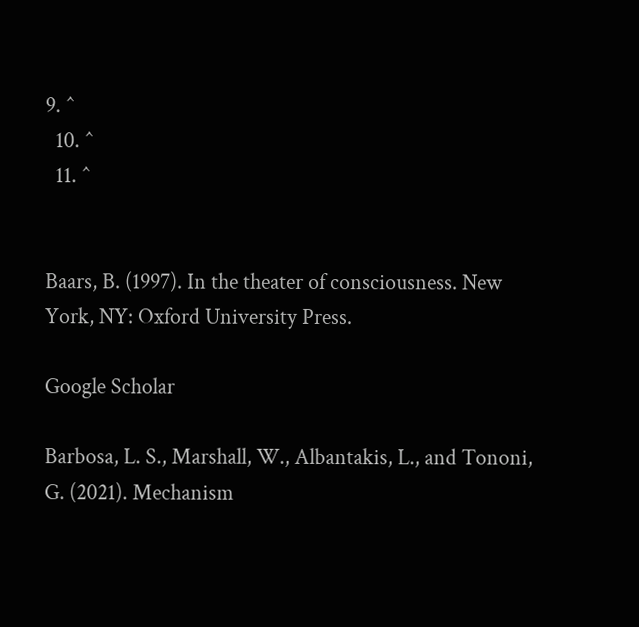9. ^
  10. ^
  11. ^


Baars, B. (1997). In the theater of consciousness. New York, NY: Oxford University Press.

Google Scholar

Barbosa, L. S., Marshall, W., Albantakis, L., and Tononi, G. (2021). Mechanism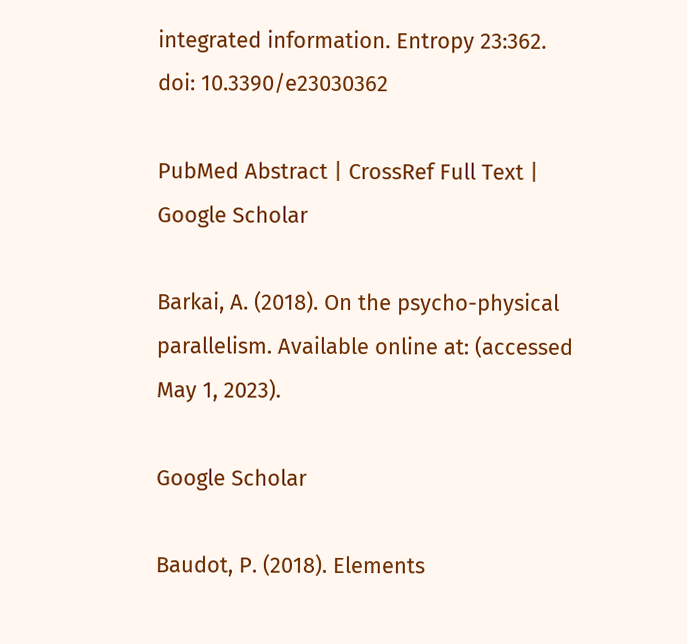integrated information. Entropy 23:362. doi: 10.3390/e23030362

PubMed Abstract | CrossRef Full Text | Google Scholar

Barkai, A. (2018). On the psycho-physical parallelism. Available online at: (accessed May 1, 2023).

Google Scholar

Baudot, P. (2018). Elements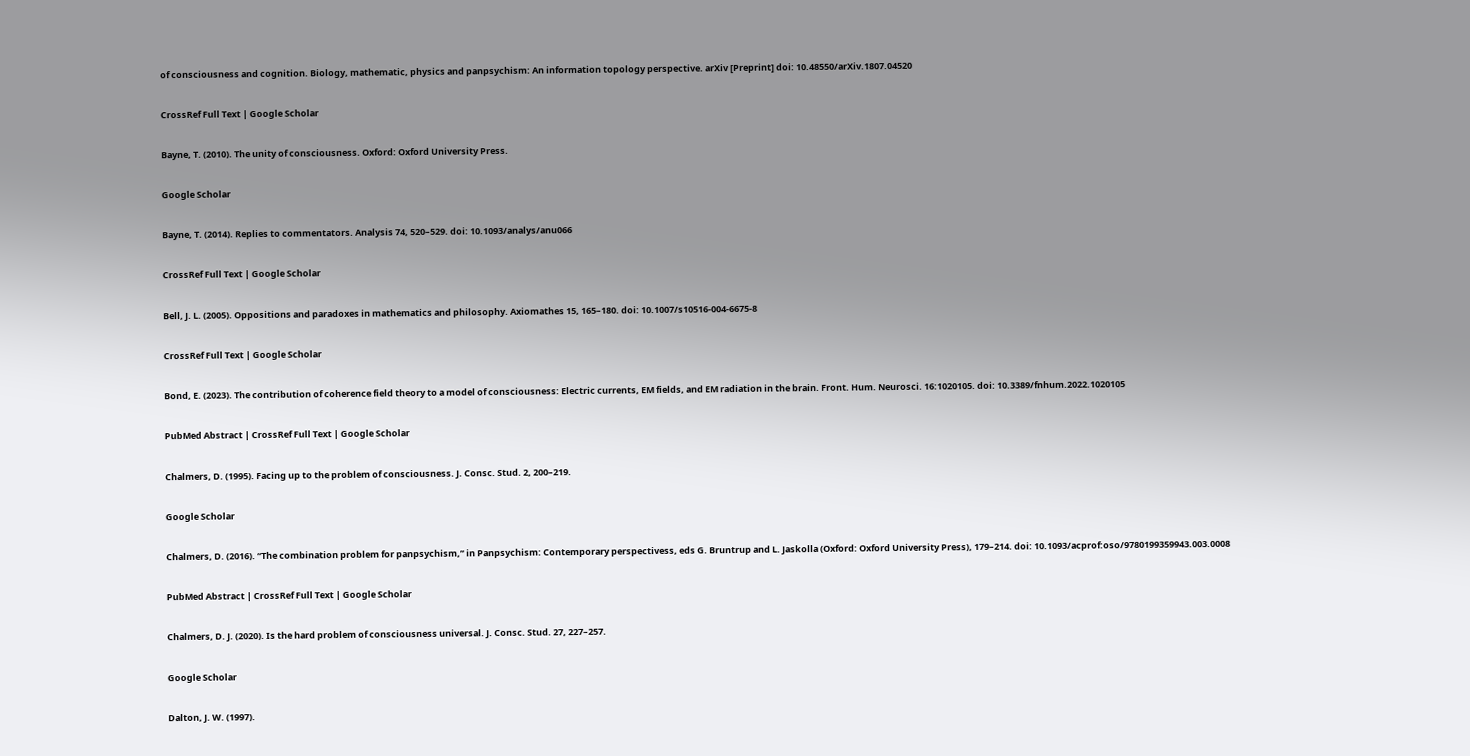of consciousness and cognition. Biology, mathematic, physics and panpsychism: An information topology perspective. arXiv [Preprint] doi: 10.48550/arXiv.1807.04520

CrossRef Full Text | Google Scholar

Bayne, T. (2010). The unity of consciousness. Oxford: Oxford University Press.

Google Scholar

Bayne, T. (2014). Replies to commentators. Analysis 74, 520–529. doi: 10.1093/analys/anu066

CrossRef Full Text | Google Scholar

Bell, J. L. (2005). Oppositions and paradoxes in mathematics and philosophy. Axiomathes 15, 165–180. doi: 10.1007/s10516-004-6675-8

CrossRef Full Text | Google Scholar

Bond, E. (2023). The contribution of coherence field theory to a model of consciousness: Electric currents, EM fields, and EM radiation in the brain. Front. Hum. Neurosci. 16:1020105. doi: 10.3389/fnhum.2022.1020105

PubMed Abstract | CrossRef Full Text | Google Scholar

Chalmers, D. (1995). Facing up to the problem of consciousness. J. Consc. Stud. 2, 200–219.

Google Scholar

Chalmers, D. (2016). “The combination problem for panpsychism,” in Panpsychism: Contemporary perspectivess, eds G. Bruntrup and L. Jaskolla (Oxford: Oxford University Press), 179–214. doi: 10.1093/acprof:oso/9780199359943.003.0008

PubMed Abstract | CrossRef Full Text | Google Scholar

Chalmers, D. J. (2020). Is the hard problem of consciousness universal. J. Consc. Stud. 27, 227–257.

Google Scholar

Dalton, J. W. (1997).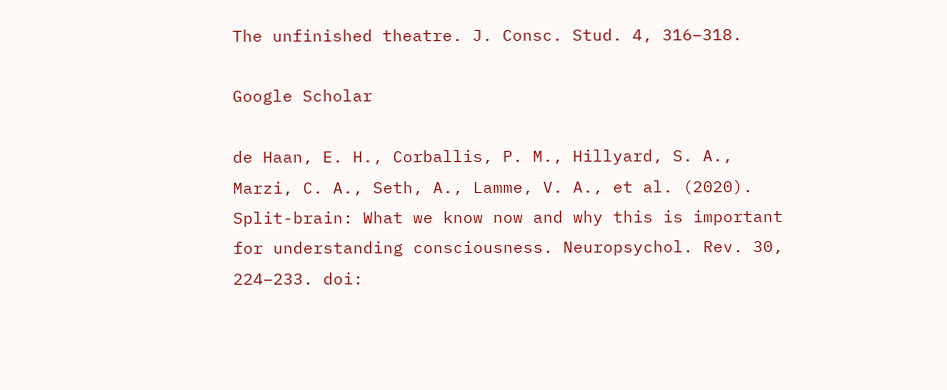The unfinished theatre. J. Consc. Stud. 4, 316–318.

Google Scholar

de Haan, E. H., Corballis, P. M., Hillyard, S. A., Marzi, C. A., Seth, A., Lamme, V. A., et al. (2020). Split-brain: What we know now and why this is important for understanding consciousness. Neuropsychol. Rev. 30, 224–233. doi: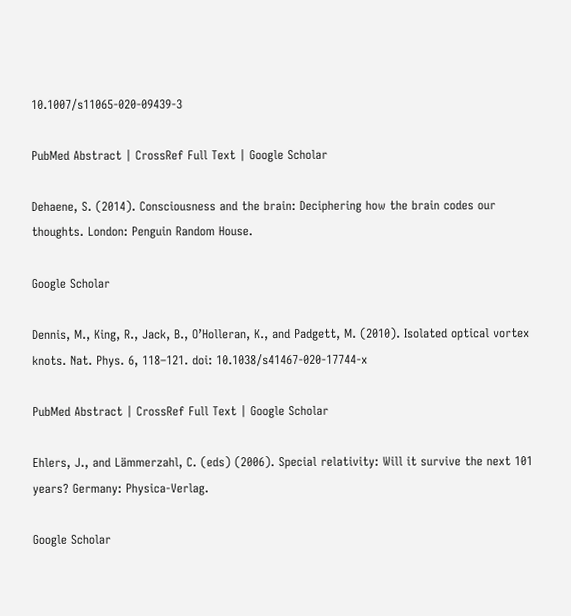10.1007/s11065-020-09439-3

PubMed Abstract | CrossRef Full Text | Google Scholar

Dehaene, S. (2014). Consciousness and the brain: Deciphering how the brain codes our thoughts. London: Penguin Random House.

Google Scholar

Dennis, M., King, R., Jack, B., O’Holleran, K., and Padgett, M. (2010). Isolated optical vortex knots. Nat. Phys. 6, 118–121. doi: 10.1038/s41467-020-17744-x

PubMed Abstract | CrossRef Full Text | Google Scholar

Ehlers, J., and Lämmerzahl, C. (eds) (2006). Special relativity: Will it survive the next 101 years? Germany: Physica-Verlag.

Google Scholar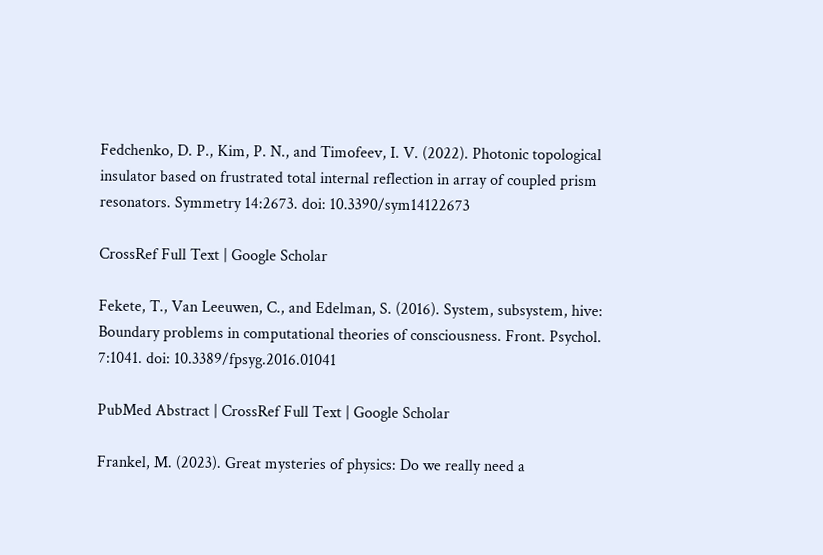Fedchenko, D. P., Kim, P. N., and Timofeev, I. V. (2022). Photonic topological insulator based on frustrated total internal reflection in array of coupled prism resonators. Symmetry 14:2673. doi: 10.3390/sym14122673

CrossRef Full Text | Google Scholar

Fekete, T., Van Leeuwen, C., and Edelman, S. (2016). System, subsystem, hive: Boundary problems in computational theories of consciousness. Front. Psychol. 7:1041. doi: 10.3389/fpsyg.2016.01041

PubMed Abstract | CrossRef Full Text | Google Scholar

Frankel, M. (2023). Great mysteries of physics: Do we really need a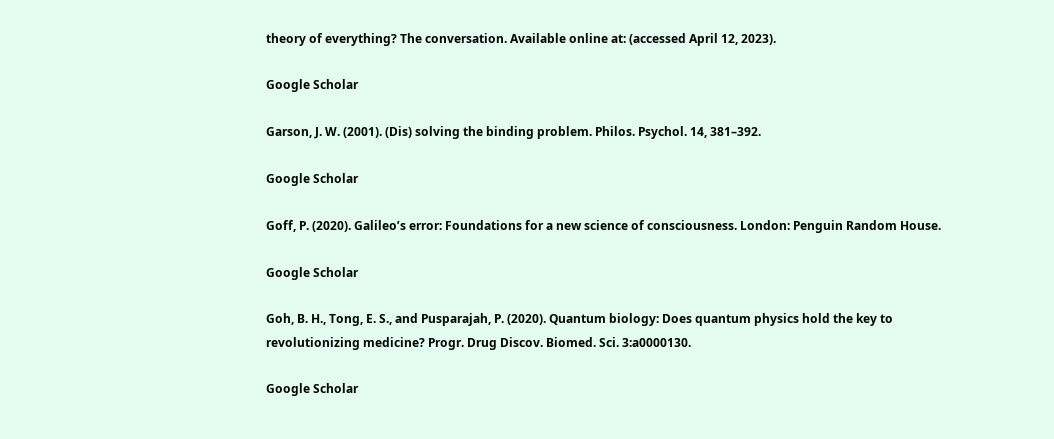theory of everything? The conversation. Available online at: (accessed April 12, 2023).

Google Scholar

Garson, J. W. (2001). (Dis) solving the binding problem. Philos. Psychol. 14, 381–392.

Google Scholar

Goff, P. (2020). Galileo’s error: Foundations for a new science of consciousness. London: Penguin Random House.

Google Scholar

Goh, B. H., Tong, E. S., and Pusparajah, P. (2020). Quantum biology: Does quantum physics hold the key to revolutionizing medicine? Progr. Drug Discov. Biomed. Sci. 3:a0000130.

Google Scholar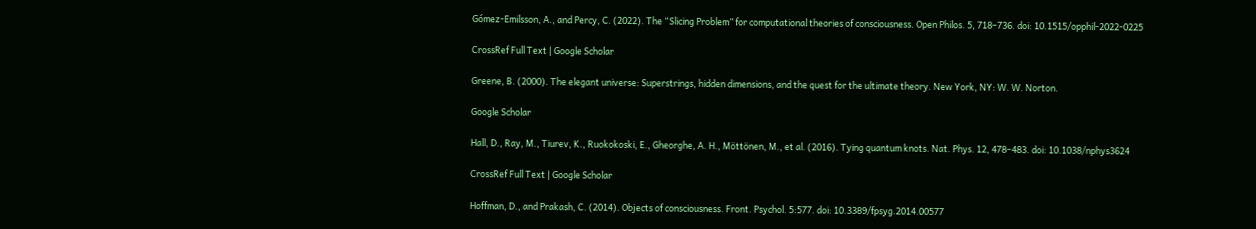Gómez-Emilsson, A., and Percy, C. (2022). The “Slicing Problem” for computational theories of consciousness. Open Philos. 5, 718–736. doi: 10.1515/opphil-2022-0225

CrossRef Full Text | Google Scholar

Greene, B. (2000). The elegant universe: Superstrings, hidden dimensions, and the quest for the ultimate theory. New York, NY: W. W. Norton.

Google Scholar

Hall, D., Ray, M., Tiurev, K., Ruokokoski, E., Gheorghe, A. H., Möttönen, M., et al. (2016). Tying quantum knots. Nat. Phys. 12, 478–483. doi: 10.1038/nphys3624

CrossRef Full Text | Google Scholar

Hoffman, D., and Prakash, C. (2014). Objects of consciousness. Front. Psychol. 5:577. doi: 10.3389/fpsyg.2014.00577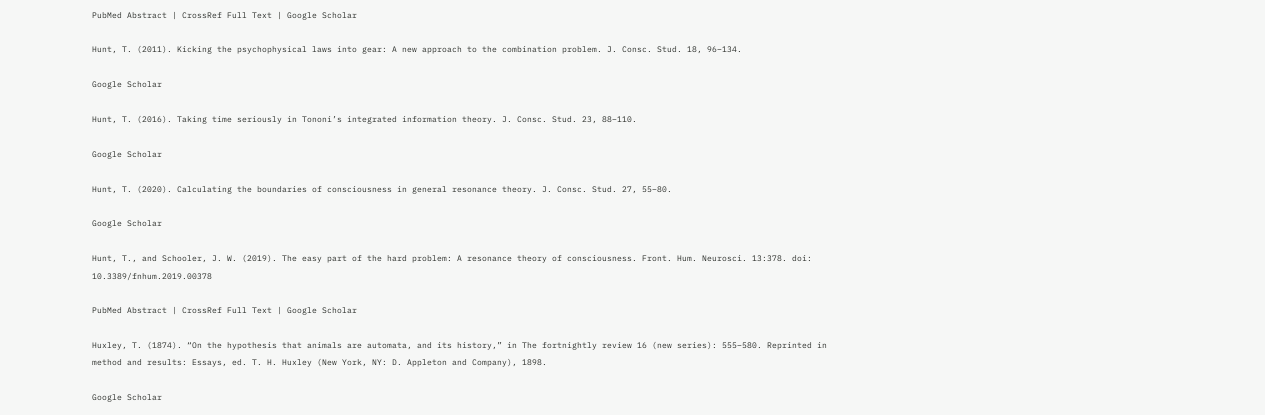PubMed Abstract | CrossRef Full Text | Google Scholar

Hunt, T. (2011). Kicking the psychophysical laws into gear: A new approach to the combination problem. J. Consc. Stud. 18, 96–134.

Google Scholar

Hunt, T. (2016). Taking time seriously in Tononi’s integrated information theory. J. Consc. Stud. 23, 88–110.

Google Scholar

Hunt, T. (2020). Calculating the boundaries of consciousness in general resonance theory. J. Consc. Stud. 27, 55–80.

Google Scholar

Hunt, T., and Schooler, J. W. (2019). The easy part of the hard problem: A resonance theory of consciousness. Front. Hum. Neurosci. 13:378. doi: 10.3389/fnhum.2019.00378

PubMed Abstract | CrossRef Full Text | Google Scholar

Huxley, T. (1874). “On the hypothesis that animals are automata, and its history,” in The fortnightly review 16 (new series): 555–580. Reprinted in method and results: Essays, ed. T. H. Huxley (New York, NY: D. Appleton and Company), 1898.

Google Scholar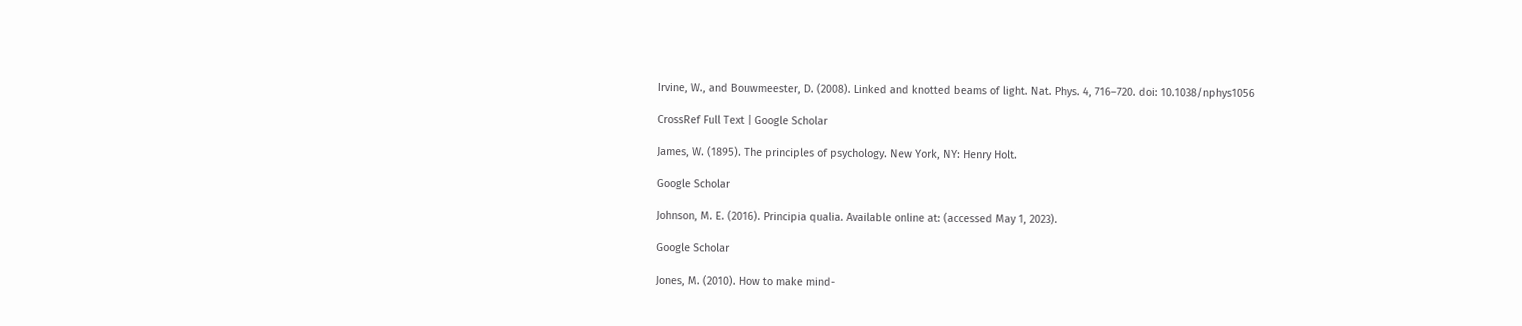Irvine, W., and Bouwmeester, D. (2008). Linked and knotted beams of light. Nat. Phys. 4, 716–720. doi: 10.1038/nphys1056

CrossRef Full Text | Google Scholar

James, W. (1895). The principles of psychology. New York, NY: Henry Holt.

Google Scholar

Johnson, M. E. (2016). Principia qualia. Available online at: (accessed May 1, 2023).

Google Scholar

Jones, M. (2010). How to make mind-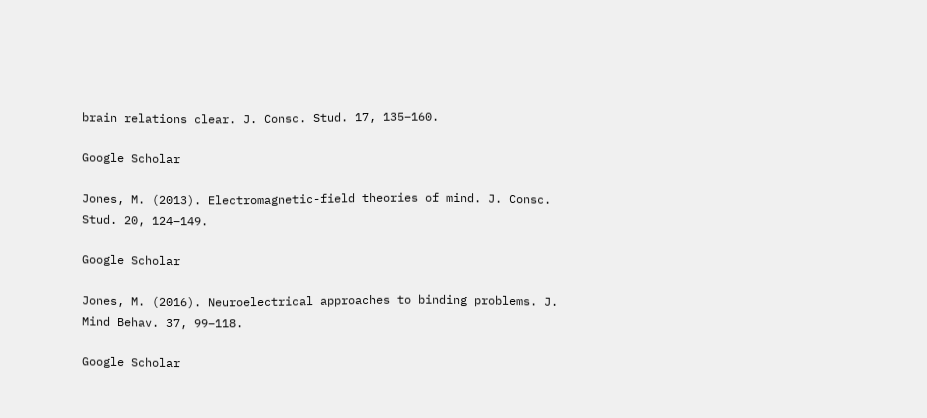brain relations clear. J. Consc. Stud. 17, 135–160.

Google Scholar

Jones, M. (2013). Electromagnetic-field theories of mind. J. Consc. Stud. 20, 124–149.

Google Scholar

Jones, M. (2016). Neuroelectrical approaches to binding problems. J. Mind Behav. 37, 99–118.

Google Scholar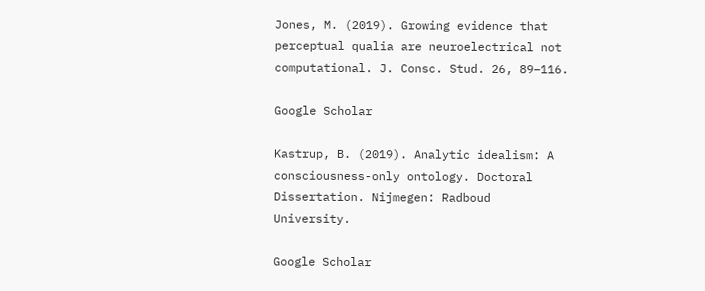Jones, M. (2019). Growing evidence that perceptual qualia are neuroelectrical not computational. J. Consc. Stud. 26, 89–116.

Google Scholar

Kastrup, B. (2019). Analytic idealism: A consciousness-only ontology. Doctoral Dissertation. Nijmegen: Radboud University.

Google Scholar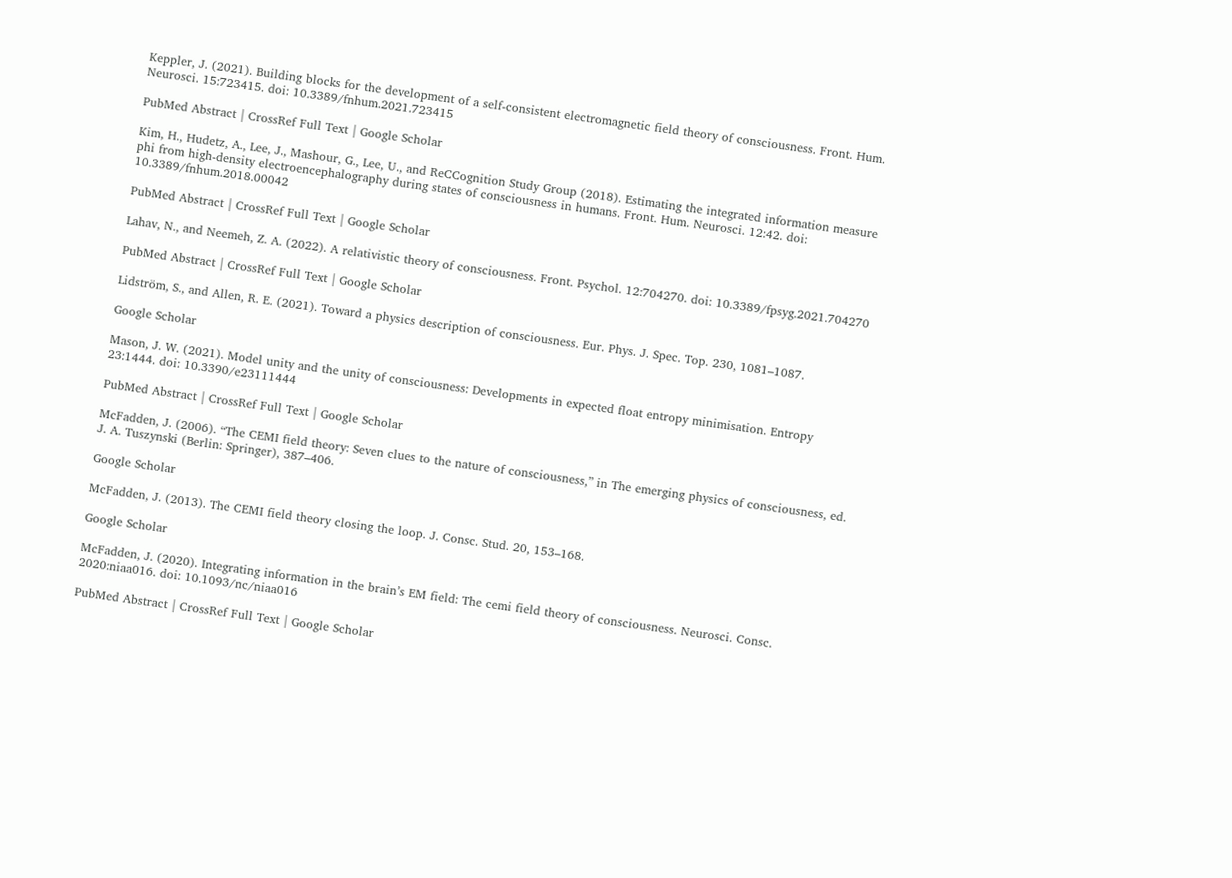Keppler, J. (2021). Building blocks for the development of a self-consistent electromagnetic field theory of consciousness. Front. Hum. Neurosci. 15:723415. doi: 10.3389/fnhum.2021.723415

PubMed Abstract | CrossRef Full Text | Google Scholar

Kim, H., Hudetz, A., Lee, J., Mashour, G., Lee, U., and ReCCognition Study Group (2018). Estimating the integrated information measure phi from high-density electroencephalography during states of consciousness in humans. Front. Hum. Neurosci. 12:42. doi: 10.3389/fnhum.2018.00042

PubMed Abstract | CrossRef Full Text | Google Scholar

Lahav, N., and Neemeh, Z. A. (2022). A relativistic theory of consciousness. Front. Psychol. 12:704270. doi: 10.3389/fpsyg.2021.704270

PubMed Abstract | CrossRef Full Text | Google Scholar

Lidström, S., and Allen, R. E. (2021). Toward a physics description of consciousness. Eur. Phys. J. Spec. Top. 230, 1081–1087.

Google Scholar

Mason, J. W. (2021). Model unity and the unity of consciousness: Developments in expected float entropy minimisation. Entropy 23:1444. doi: 10.3390/e23111444

PubMed Abstract | CrossRef Full Text | Google Scholar

McFadden, J. (2006). “The CEMI field theory: Seven clues to the nature of consciousness,” in The emerging physics of consciousness, ed. J. A. Tuszynski (Berlin: Springer), 387–406.

Google Scholar

McFadden, J. (2013). The CEMI field theory closing the loop. J. Consc. Stud. 20, 153–168.

Google Scholar

McFadden, J. (2020). Integrating information in the brain’s EM field: The cemi field theory of consciousness. Neurosci. Consc. 2020:niaa016. doi: 10.1093/nc/niaa016

PubMed Abstract | CrossRef Full Text | Google Scholar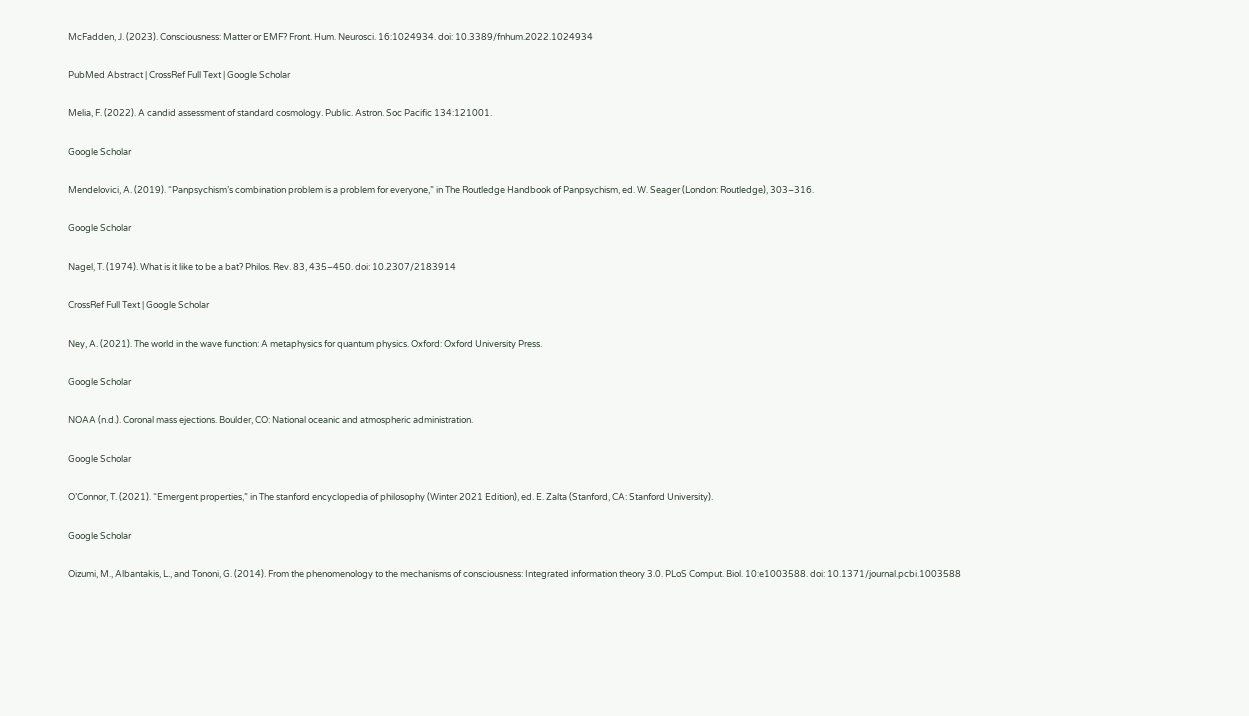McFadden, J. (2023). Consciousness: Matter or EMF? Front. Hum. Neurosci. 16:1024934. doi: 10.3389/fnhum.2022.1024934

PubMed Abstract | CrossRef Full Text | Google Scholar

Melia, F. (2022). A candid assessment of standard cosmology. Public. Astron. Soc Pacific 134:121001.

Google Scholar

Mendelovici, A. (2019). “Panpsychism’s combination problem is a problem for everyone,” in The Routledge Handbook of Panpsychism, ed. W. Seager (London: Routledge), 303–316.

Google Scholar

Nagel, T. (1974). What is it like to be a bat? Philos. Rev. 83, 435–450. doi: 10.2307/2183914

CrossRef Full Text | Google Scholar

Ney, A. (2021). The world in the wave function: A metaphysics for quantum physics. Oxford: Oxford University Press.

Google Scholar

NOAA (n.d.). Coronal mass ejections. Boulder, CO: National oceanic and atmospheric administration.

Google Scholar

O’Connor, T. (2021). “Emergent properties,” in The stanford encyclopedia of philosophy (Winter 2021 Edition), ed. E. Zalta (Stanford, CA: Stanford University).

Google Scholar

Oizumi, M., Albantakis, L., and Tononi, G. (2014). From the phenomenology to the mechanisms of consciousness: Integrated information theory 3.0. PLoS Comput. Biol. 10:e1003588. doi: 10.1371/journal.pcbi.1003588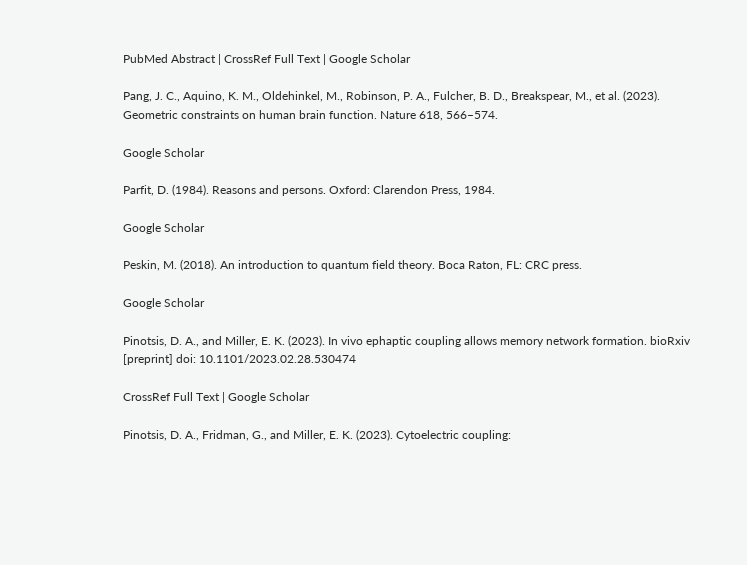PubMed Abstract | CrossRef Full Text | Google Scholar

Pang, J. C., Aquino, K. M., Oldehinkel, M., Robinson, P. A., Fulcher, B. D., Breakspear, M., et al. (2023). Geometric constraints on human brain function. Nature 618, 566–574.

Google Scholar

Parfit, D. (1984). Reasons and persons. Oxford: Clarendon Press, 1984.

Google Scholar

Peskin, M. (2018). An introduction to quantum field theory. Boca Raton, FL: CRC press.

Google Scholar

Pinotsis, D. A., and Miller, E. K. (2023). In vivo ephaptic coupling allows memory network formation. bioRxiv [preprint] doi: 10.1101/2023.02.28.530474

CrossRef Full Text | Google Scholar

Pinotsis, D. A., Fridman, G., and Miller, E. K. (2023). Cytoelectric coupling: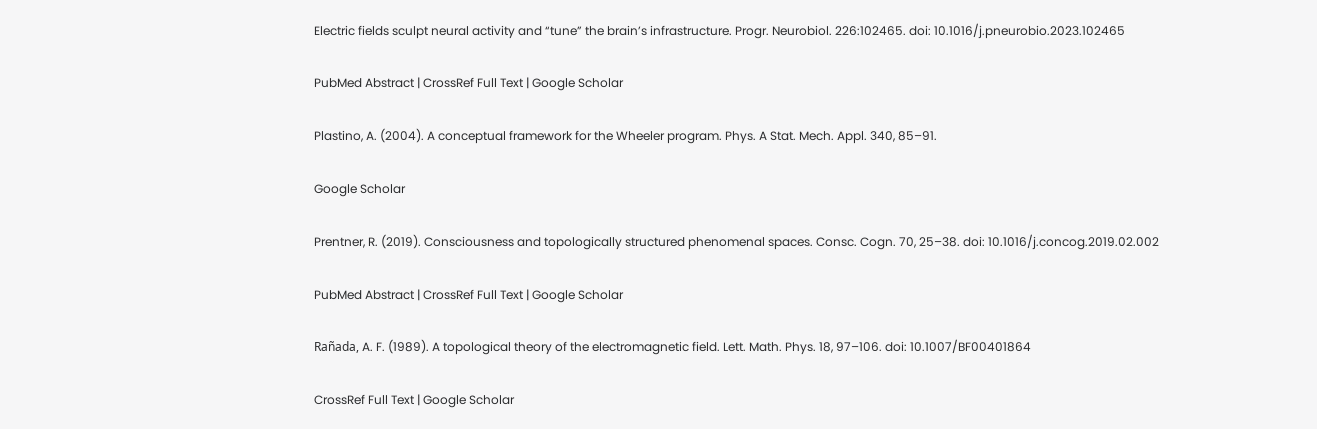Electric fields sculpt neural activity and “tune” the brain’s infrastructure. Progr. Neurobiol. 226:102465. doi: 10.1016/j.pneurobio.2023.102465

PubMed Abstract | CrossRef Full Text | Google Scholar

Plastino, A. (2004). A conceptual framework for the Wheeler program. Phys. A Stat. Mech. Appl. 340, 85–91.

Google Scholar

Prentner, R. (2019). Consciousness and topologically structured phenomenal spaces. Consc. Cogn. 70, 25–38. doi: 10.1016/j.concog.2019.02.002

PubMed Abstract | CrossRef Full Text | Google Scholar

Rañada, A. F. (1989). A topological theory of the electromagnetic field. Lett. Math. Phys. 18, 97–106. doi: 10.1007/BF00401864

CrossRef Full Text | Google Scholar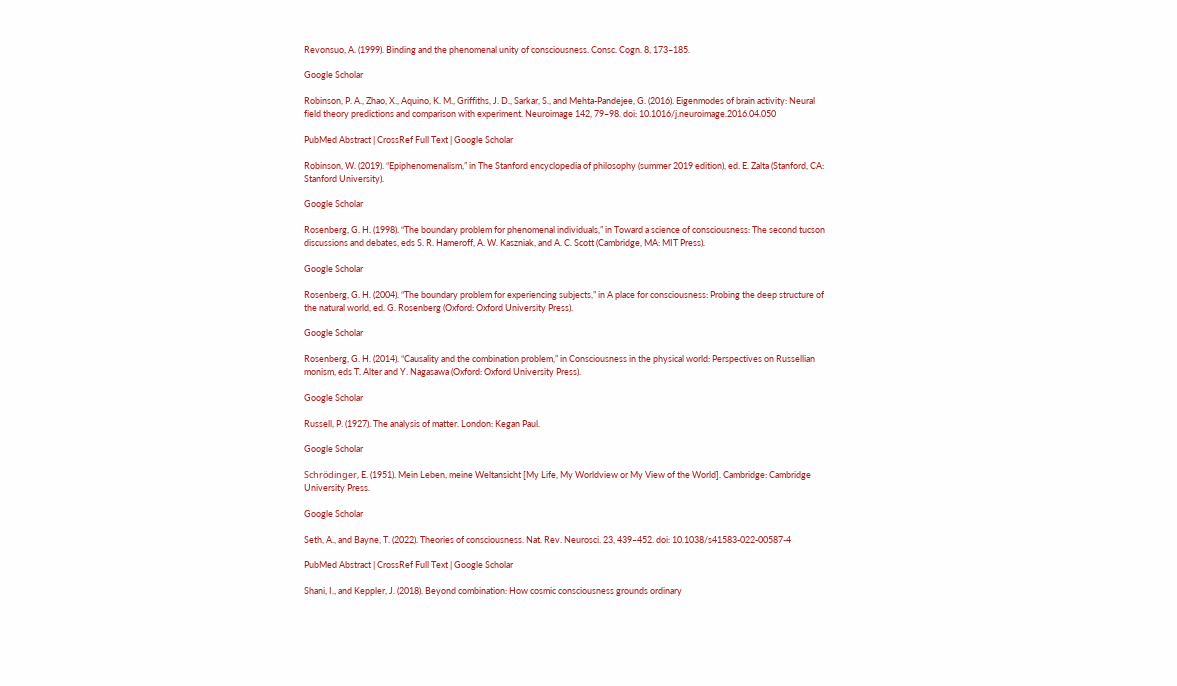Revonsuo, A. (1999). Binding and the phenomenal unity of consciousness. Consc. Cogn. 8, 173–185.

Google Scholar

Robinson, P. A., Zhao, X., Aquino, K. M., Griffiths, J. D., Sarkar, S., and Mehta-Pandejee, G. (2016). Eigenmodes of brain activity: Neural field theory predictions and comparison with experiment. Neuroimage 142, 79–98. doi: 10.1016/j.neuroimage.2016.04.050

PubMed Abstract | CrossRef Full Text | Google Scholar

Robinson, W. (2019). “Epiphenomenalism,” in The Stanford encyclopedia of philosophy (summer 2019 edition), ed. E. Zalta (Stanford, CA: Stanford University).

Google Scholar

Rosenberg, G. H. (1998). “The boundary problem for phenomenal individuals,” in Toward a science of consciousness: The second tucson discussions and debates, eds S. R. Hameroff, A. W. Kaszniak, and A. C. Scott (Cambridge, MA: MIT Press).

Google Scholar

Rosenberg, G. H. (2004). “The boundary problem for experiencing subjects,” in A place for consciousness: Probing the deep structure of the natural world, ed. G. Rosenberg (Oxford: Oxford University Press).

Google Scholar

Rosenberg, G. H. (2014). “Causality and the combination problem,” in Consciousness in the physical world: Perspectives on Russellian monism, eds T. Alter and Y. Nagasawa (Oxford: Oxford University Press).

Google Scholar

Russell, P. (1927). The analysis of matter. London: Kegan Paul.

Google Scholar

Schrödinger, E. (1951). Mein Leben, meine Weltansicht [My Life, My Worldview or My View of the World]. Cambridge: Cambridge University Press.

Google Scholar

Seth, A., and Bayne, T. (2022). Theories of consciousness. Nat. Rev. Neurosci. 23, 439–452. doi: 10.1038/s41583-022-00587-4

PubMed Abstract | CrossRef Full Text | Google Scholar

Shani, I., and Keppler, J. (2018). Beyond combination: How cosmic consciousness grounds ordinary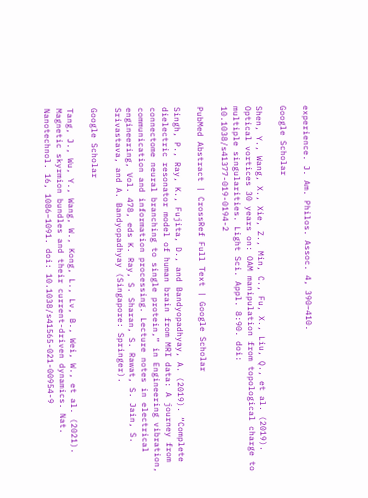experience. J. Am. Philos. Assoc. 4, 390–410.

Google Scholar

Shen, Y., Wang, X., Xie, Z., Min, C., Fu, X., Liu, Q., et al. (2019). Optical vortices 30 years on: OAM manipulation from topological charge to multiple singularities. Light Sci. Appl. 8:90. doi: 10.1038/s41377-019-0194-2

PubMed Abstract | CrossRef Full Text | Google Scholar

Singh, P., Ray, K., Fujita, D., and Bandyopadhyay, A. (2019). “Complete dielectric resonator model of human brain from MRI data: A journey from connectome neural branching to single protein,” in Engineering vibration, communication and information processing. Lecture notes in electrical engineering, Vol. 478, eds K. Ray, S. Sharan, S. Rawat, S. Jain, S. Srivastava, and A. Bandyopadhyay (Singapore: Springer).

Google Scholar

Tang, J., Wu, Y., Wang, W., Kong, L., Lv, B., Wei, W., et al. (2021). Magnetic skyrmion bundles and their current-driven dynamics. Nat. Nanotechnol. 16, 1086–1091. doi: 10.1038/s41565-021-00954-9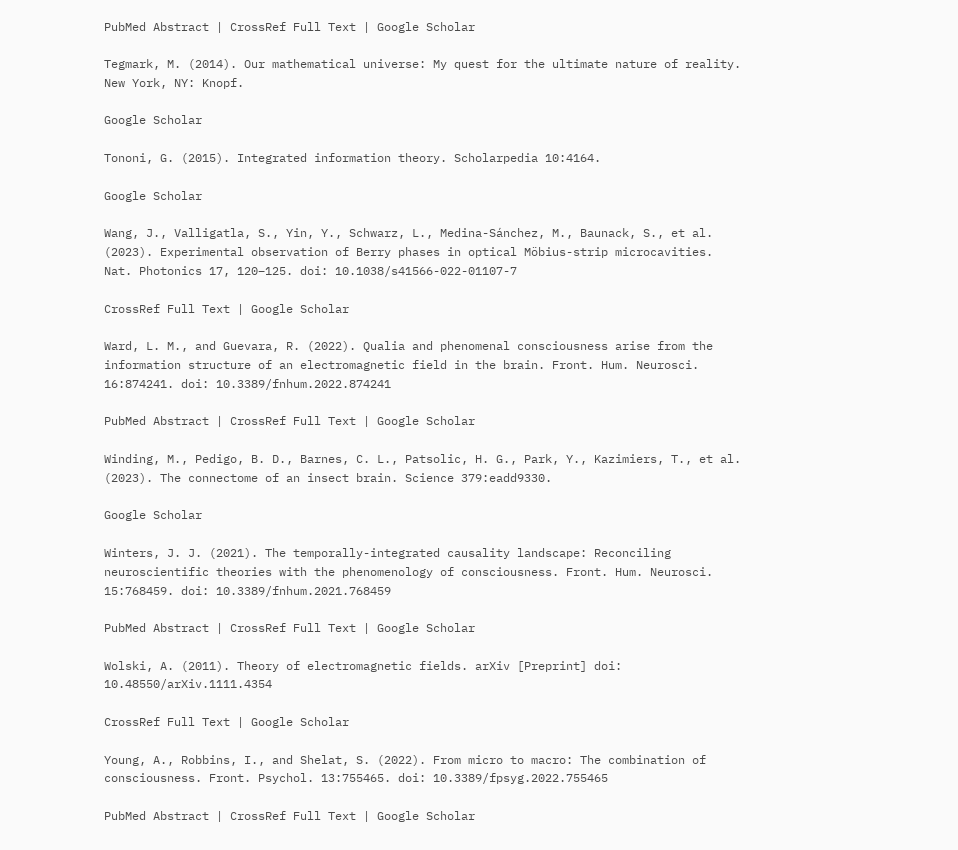PubMed Abstract | CrossRef Full Text | Google Scholar

Tegmark, M. (2014). Our mathematical universe: My quest for the ultimate nature of reality. New York, NY: Knopf.

Google Scholar

Tononi, G. (2015). Integrated information theory. Scholarpedia 10:4164.

Google Scholar

Wang, J., Valligatla, S., Yin, Y., Schwarz, L., Medina-Sánchez, M., Baunack, S., et al. (2023). Experimental observation of Berry phases in optical Möbius-strip microcavities. Nat. Photonics 17, 120–125. doi: 10.1038/s41566-022-01107-7

CrossRef Full Text | Google Scholar

Ward, L. M., and Guevara, R. (2022). Qualia and phenomenal consciousness arise from the information structure of an electromagnetic field in the brain. Front. Hum. Neurosci. 16:874241. doi: 10.3389/fnhum.2022.874241

PubMed Abstract | CrossRef Full Text | Google Scholar

Winding, M., Pedigo, B. D., Barnes, C. L., Patsolic, H. G., Park, Y., Kazimiers, T., et al. (2023). The connectome of an insect brain. Science 379:eadd9330.

Google Scholar

Winters, J. J. (2021). The temporally-integrated causality landscape: Reconciling neuroscientific theories with the phenomenology of consciousness. Front. Hum. Neurosci. 15:768459. doi: 10.3389/fnhum.2021.768459

PubMed Abstract | CrossRef Full Text | Google Scholar

Wolski, A. (2011). Theory of electromagnetic fields. arXiv [Preprint] doi: 10.48550/arXiv.1111.4354

CrossRef Full Text | Google Scholar

Young, A., Robbins, I., and Shelat, S. (2022). From micro to macro: The combination of consciousness. Front. Psychol. 13:755465. doi: 10.3389/fpsyg.2022.755465

PubMed Abstract | CrossRef Full Text | Google Scholar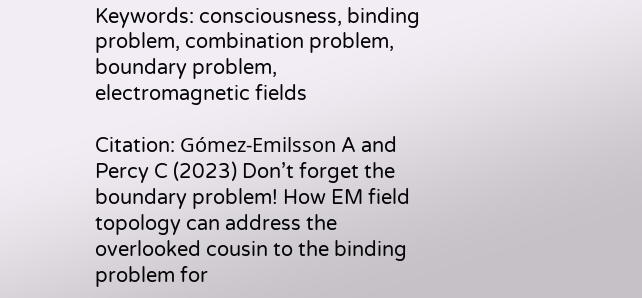Keywords: consciousness, binding problem, combination problem, boundary problem, electromagnetic fields

Citation: Gómez-Emilsson A and Percy C (2023) Don’t forget the boundary problem! How EM field topology can address the overlooked cousin to the binding problem for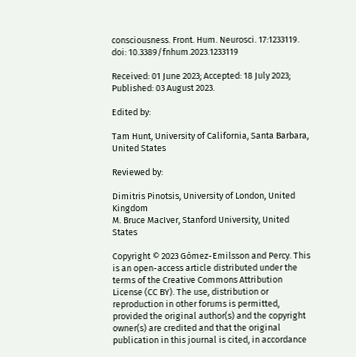consciousness. Front. Hum. Neurosci. 17:1233119. doi: 10.3389/fnhum.2023.1233119

Received: 01 June 2023; Accepted: 18 July 2023;
Published: 03 August 2023.

Edited by:

Tam Hunt, University of California, Santa Barbara, United States

Reviewed by:

Dimitris Pinotsis, University of London, United Kingdom
M. Bruce MacIver, Stanford University, United States

Copyright © 2023 Gómez-Emilsson and Percy. This is an open-access article distributed under the terms of the Creative Commons Attribution License (CC BY). The use, distribution or reproduction in other forums is permitted, provided the original author(s) and the copyright owner(s) are credited and that the original publication in this journal is cited, in accordance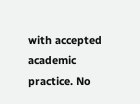with accepted academic practice. No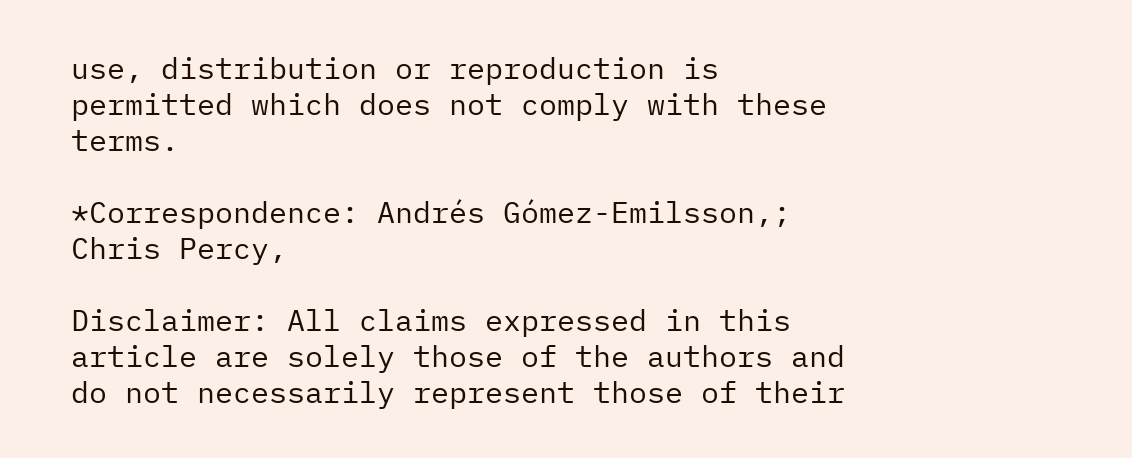use, distribution or reproduction is permitted which does not comply with these terms.

*Correspondence: Andrés Gómez-Emilsson,; Chris Percy,

Disclaimer: All claims expressed in this article are solely those of the authors and do not necessarily represent those of their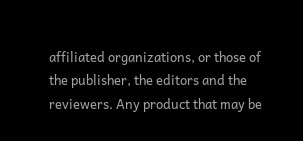affiliated organizations, or those of the publisher, the editors and the reviewers. Any product that may be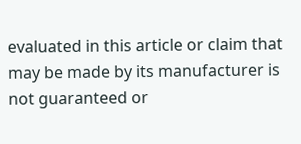evaluated in this article or claim that may be made by its manufacturer is not guaranteed or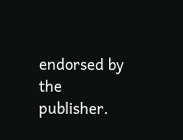endorsed by the publisher.